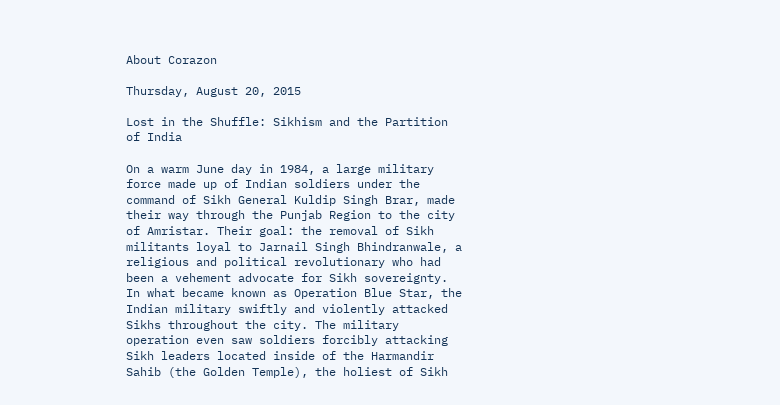About Corazon

Thursday, August 20, 2015

Lost in the Shuffle: Sikhism and the Partition of India

On a warm June day in 1984, a large military force made up of Indian soldiers under the command of Sikh General Kuldip Singh Brar, made their way through the Punjab Region to the city of Amristar. Their goal: the removal of Sikh militants loyal to Jarnail Singh Bhindranwale, a religious and political revolutionary who had been a vehement advocate for Sikh sovereignty. In what became known as Operation Blue Star, the Indian military swiftly and violently attacked Sikhs throughout the city. The military operation even saw soldiers forcibly attacking Sikh leaders located inside of the Harmandir Sahib (the Golden Temple), the holiest of Sikh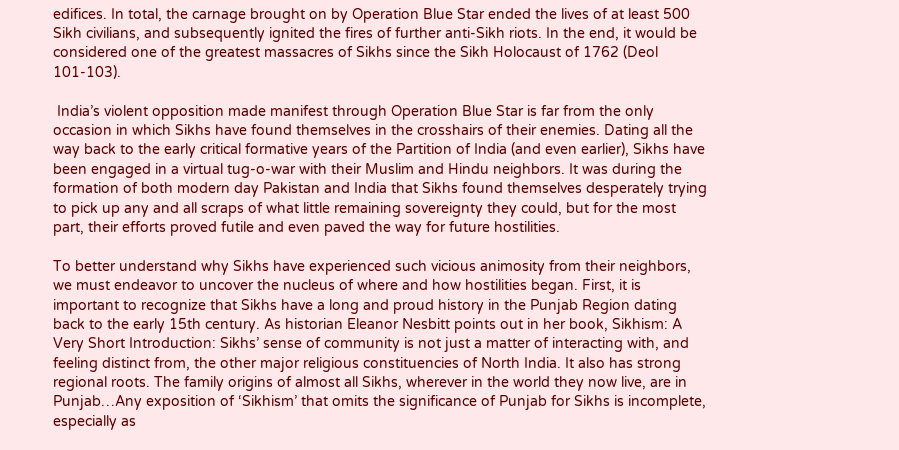edifices. In total, the carnage brought on by Operation Blue Star ended the lives of at least 500 Sikh civilians, and subsequently ignited the fires of further anti-Sikh riots. In the end, it would be considered one of the greatest massacres of Sikhs since the Sikh Holocaust of 1762 (Deol 101-103).

 India’s violent opposition made manifest through Operation Blue Star is far from the only occasion in which Sikhs have found themselves in the crosshairs of their enemies. Dating all the way back to the early critical formative years of the Partition of India (and even earlier), Sikhs have been engaged in a virtual tug-o-war with their Muslim and Hindu neighbors. It was during the formation of both modern day Pakistan and India that Sikhs found themselves desperately trying to pick up any and all scraps of what little remaining sovereignty they could, but for the most part, their efforts proved futile and even paved the way for future hostilities.

To better understand why Sikhs have experienced such vicious animosity from their neighbors, we must endeavor to uncover the nucleus of where and how hostilities began. First, it is important to recognize that Sikhs have a long and proud history in the Punjab Region dating back to the early 15th century. As historian Eleanor Nesbitt points out in her book, Sikhism: A Very Short Introduction: Sikhs’ sense of community is not just a matter of interacting with, and feeling distinct from, the other major religious constituencies of North India. It also has strong regional roots. The family origins of almost all Sikhs, wherever in the world they now live, are in Punjab…Any exposition of ‘Sikhism’ that omits the significance of Punjab for Sikhs is incomplete, especially as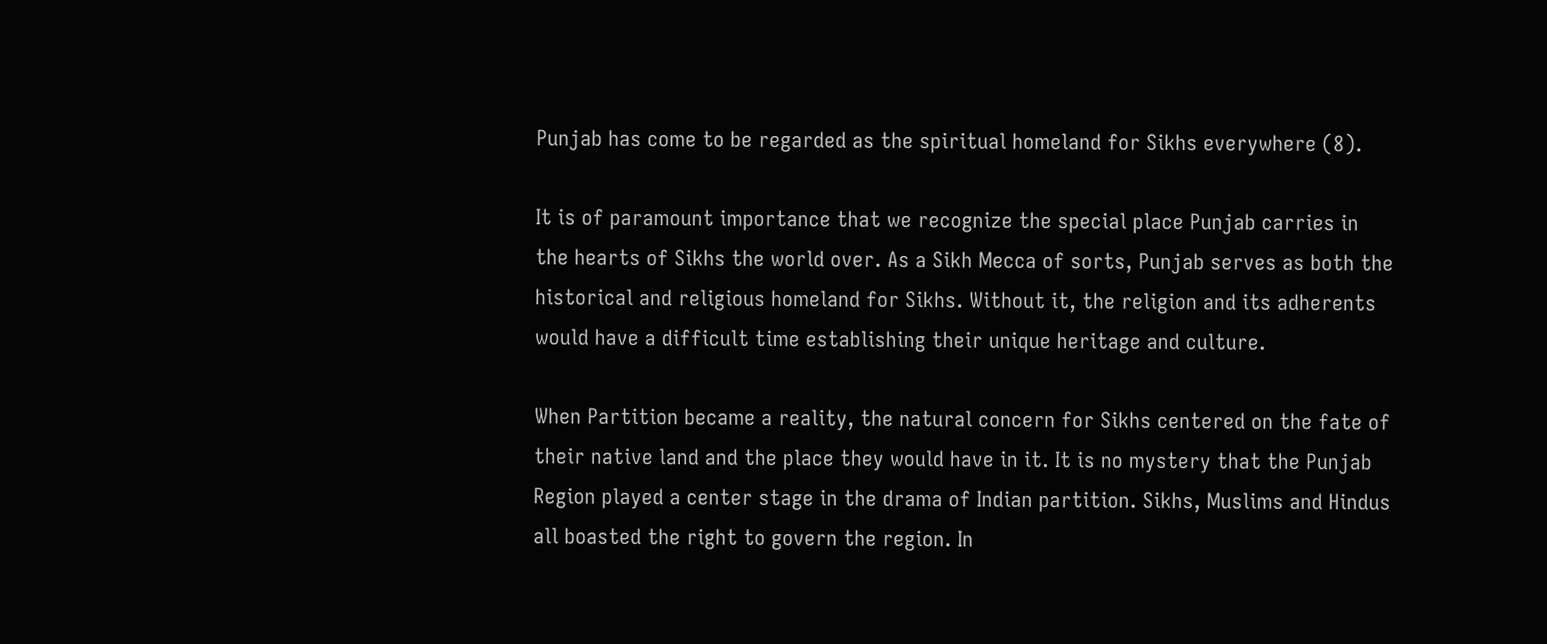Punjab has come to be regarded as the spiritual homeland for Sikhs everywhere (8).

It is of paramount importance that we recognize the special place Punjab carries in the hearts of Sikhs the world over. As a Sikh Mecca of sorts, Punjab serves as both the historical and religious homeland for Sikhs. Without it, the religion and its adherents would have a difficult time establishing their unique heritage and culture.

When Partition became a reality, the natural concern for Sikhs centered on the fate of their native land and the place they would have in it. It is no mystery that the Punjab Region played a center stage in the drama of Indian partition. Sikhs, Muslims and Hindus all boasted the right to govern the region. In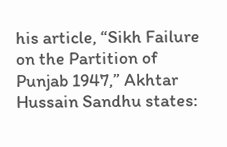his article, “Sikh Failure on the Partition of Punjab 1947,” Akhtar Hussain Sandhu states: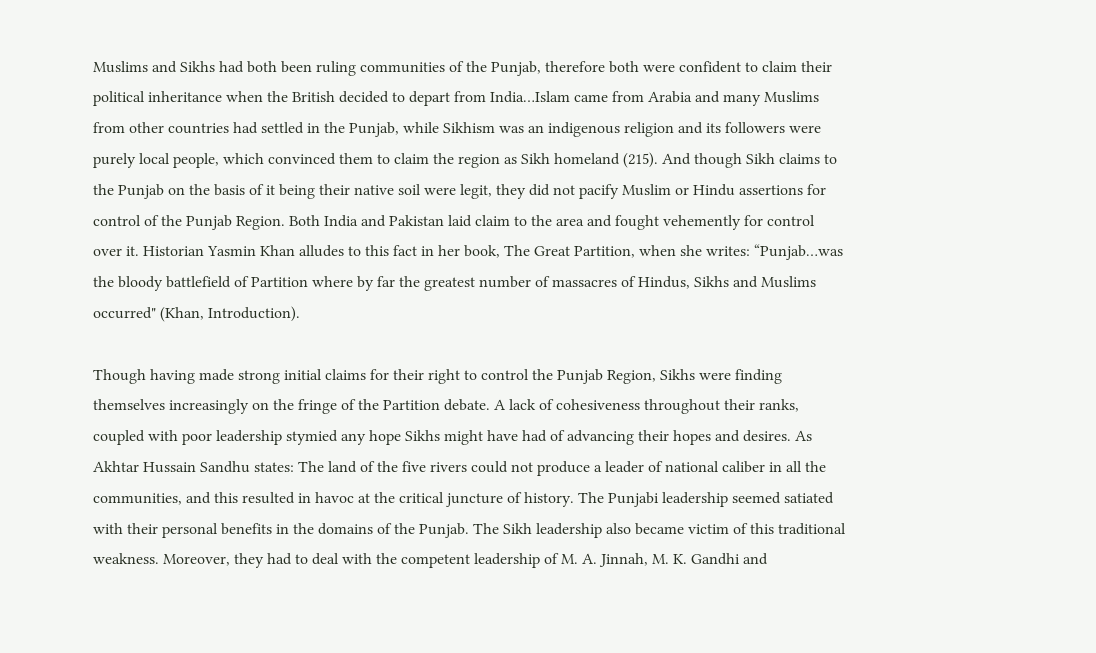Muslims and Sikhs had both been ruling communities of the Punjab, therefore both were confident to claim their political inheritance when the British decided to depart from India…Islam came from Arabia and many Muslims from other countries had settled in the Punjab, while Sikhism was an indigenous religion and its followers were purely local people, which convinced them to claim the region as Sikh homeland (215). And though Sikh claims to the Punjab on the basis of it being their native soil were legit, they did not pacify Muslim or Hindu assertions for control of the Punjab Region. Both India and Pakistan laid claim to the area and fought vehemently for control over it. Historian Yasmin Khan alludes to this fact in her book, The Great Partition, when she writes: “Punjab…was the bloody battlefield of Partition where by far the greatest number of massacres of Hindus, Sikhs and Muslims occurred" (Khan, Introduction).

Though having made strong initial claims for their right to control the Punjab Region, Sikhs were finding themselves increasingly on the fringe of the Partition debate. A lack of cohesiveness throughout their ranks, coupled with poor leadership stymied any hope Sikhs might have had of advancing their hopes and desires. As Akhtar Hussain Sandhu states: The land of the five rivers could not produce a leader of national caliber in all the communities, and this resulted in havoc at the critical juncture of history. The Punjabi leadership seemed satiated with their personal benefits in the domains of the Punjab. The Sikh leadership also became victim of this traditional weakness. Moreover, they had to deal with the competent leadership of M. A. Jinnah, M. K. Gandhi and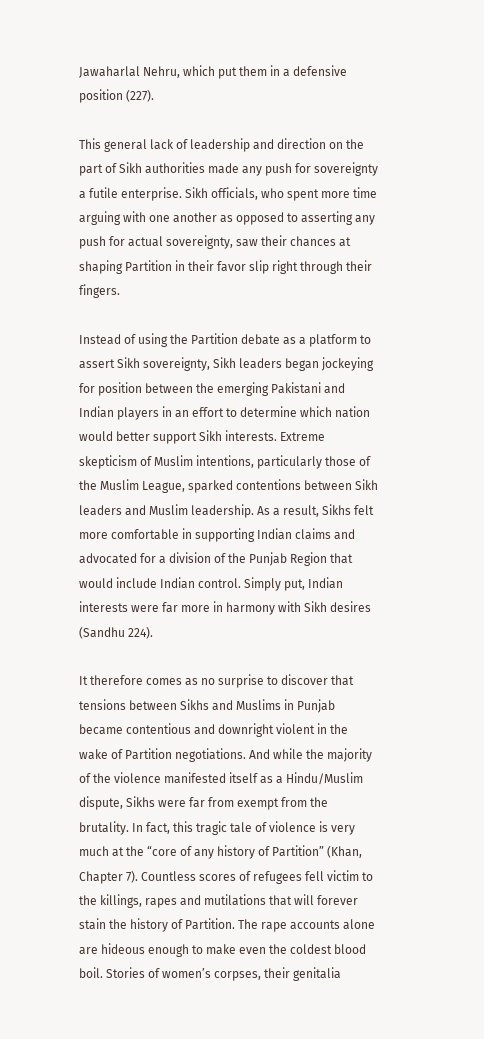Jawaharlal Nehru, which put them in a defensive position (227).

This general lack of leadership and direction on the part of Sikh authorities made any push for sovereignty a futile enterprise. Sikh officials, who spent more time arguing with one another as opposed to asserting any push for actual sovereignty, saw their chances at shaping Partition in their favor slip right through their fingers.

Instead of using the Partition debate as a platform to assert Sikh sovereignty, Sikh leaders began jockeying for position between the emerging Pakistani and Indian players in an effort to determine which nation would better support Sikh interests. Extreme skepticism of Muslim intentions, particularly those of the Muslim League, sparked contentions between Sikh leaders and Muslim leadership. As a result, Sikhs felt more comfortable in supporting Indian claims and advocated for a division of the Punjab Region that would include Indian control. Simply put, Indian interests were far more in harmony with Sikh desires (Sandhu 224).

It therefore comes as no surprise to discover that tensions between Sikhs and Muslims in Punjab became contentious and downright violent in the wake of Partition negotiations. And while the majority of the violence manifested itself as a Hindu/Muslim dispute, Sikhs were far from exempt from the brutality. In fact, this tragic tale of violence is very much at the “core of any history of Partition” (Khan, Chapter 7). Countless scores of refugees fell victim to the killings, rapes and mutilations that will forever stain the history of Partition. The rape accounts alone are hideous enough to make even the coldest blood boil. Stories of women’s corpses, their genitalia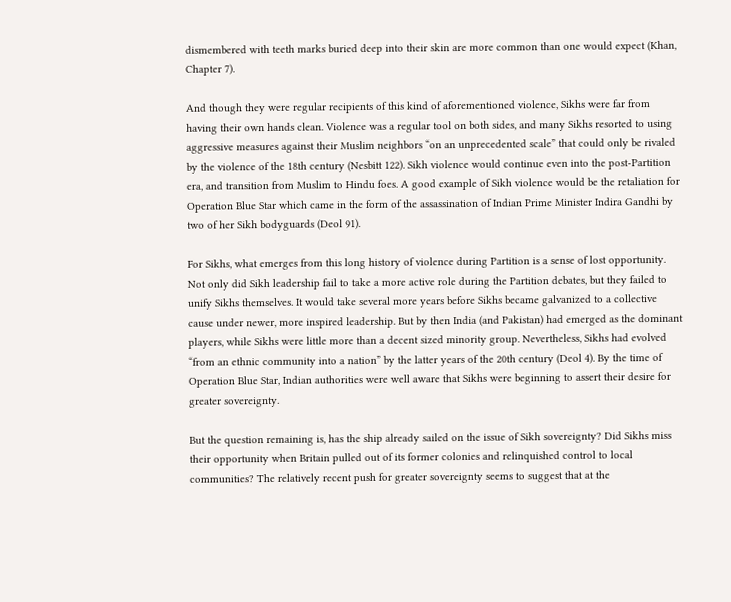dismembered with teeth marks buried deep into their skin are more common than one would expect (Khan, Chapter 7).

And though they were regular recipients of this kind of aforementioned violence, Sikhs were far from having their own hands clean. Violence was a regular tool on both sides, and many Sikhs resorted to using aggressive measures against their Muslim neighbors “on an unprecedented scale” that could only be rivaled by the violence of the 18th century (Nesbitt 122). Sikh violence would continue even into the post-Partition era, and transition from Muslim to Hindu foes. A good example of Sikh violence would be the retaliation for Operation Blue Star which came in the form of the assassination of Indian Prime Minister Indira Gandhi by two of her Sikh bodyguards (Deol 91).

For Sikhs, what emerges from this long history of violence during Partition is a sense of lost opportunity. Not only did Sikh leadership fail to take a more active role during the Partition debates, but they failed to unify Sikhs themselves. It would take several more years before Sikhs became galvanized to a collective cause under newer, more inspired leadership. But by then India (and Pakistan) had emerged as the dominant players, while Sikhs were little more than a decent sized minority group. Nevertheless, Sikhs had evolved “from an ethnic community into a nation” by the latter years of the 20th century (Deol 4). By the time of Operation Blue Star, Indian authorities were well aware that Sikhs were beginning to assert their desire for greater sovereignty.

But the question remaining is, has the ship already sailed on the issue of Sikh sovereignty? Did Sikhs miss their opportunity when Britain pulled out of its former colonies and relinquished control to local communities? The relatively recent push for greater sovereignty seems to suggest that at the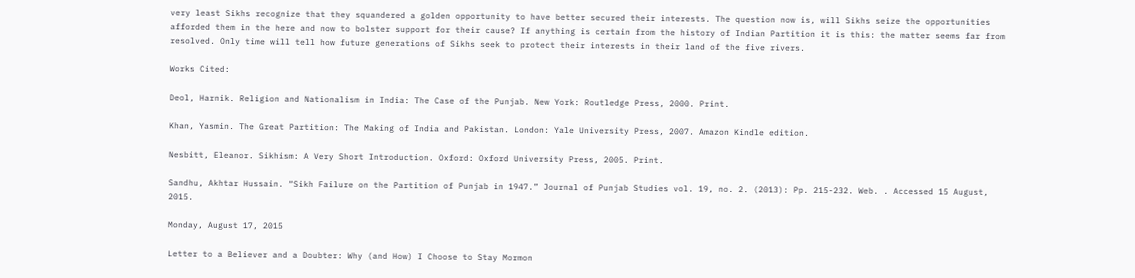very least Sikhs recognize that they squandered a golden opportunity to have better secured their interests. The question now is, will Sikhs seize the opportunities afforded them in the here and now to bolster support for their cause? If anything is certain from the history of Indian Partition it is this: the matter seems far from resolved. Only time will tell how future generations of Sikhs seek to protect their interests in their land of the five rivers.

Works Cited:

Deol, Harnik. Religion and Nationalism in India: The Case of the Punjab. New York: Routledge Press, 2000. Print.

Khan, Yasmin. The Great Partition: The Making of India and Pakistan. London: Yale University Press, 2007. Amazon Kindle edition.

Nesbitt, Eleanor. Sikhism: A Very Short Introduction. Oxford: Oxford University Press, 2005. Print.

Sandhu, Akhtar Hussain. “Sikh Failure on the Partition of Punjab in 1947.” Journal of Punjab Studies vol. 19, no. 2. (2013): Pp. 215-232. Web. . Accessed 15 August, 2015.

Monday, August 17, 2015

Letter to a Believer and a Doubter: Why (and How) I Choose to Stay Mormon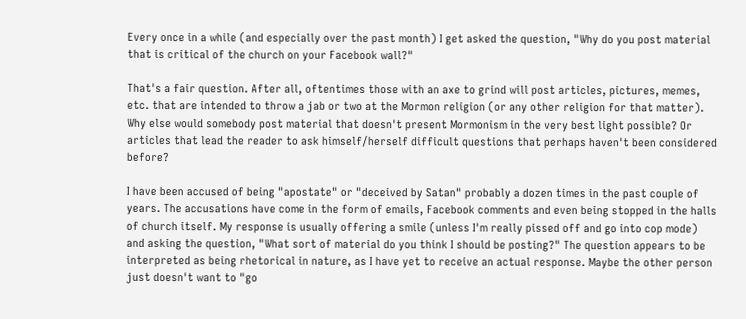Every once in a while (and especially over the past month) I get asked the question, "Why do you post material that is critical of the church on your Facebook wall?"

That's a fair question. After all, oftentimes those with an axe to grind will post articles, pictures, memes, etc. that are intended to throw a jab or two at the Mormon religion (or any other religion for that matter). Why else would somebody post material that doesn't present Mormonism in the very best light possible? Or articles that lead the reader to ask himself/herself difficult questions that perhaps haven't been considered before?

I have been accused of being "apostate" or "deceived by Satan" probably a dozen times in the past couple of years. The accusations have come in the form of emails, Facebook comments and even being stopped in the halls of church itself. My response is usually offering a smile (unless I'm really pissed off and go into cop mode) and asking the question, "What sort of material do you think I should be posting?" The question appears to be interpreted as being rhetorical in nature, as I have yet to receive an actual response. Maybe the other person just doesn't want to "go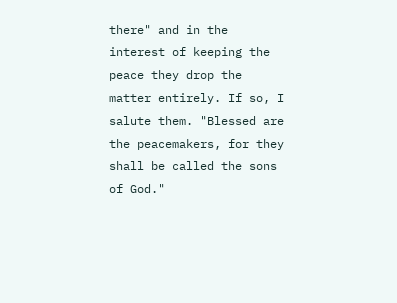there" and in the interest of keeping the peace they drop the matter entirely. If so, I salute them. "Blessed are the peacemakers, for they shall be called the sons of God."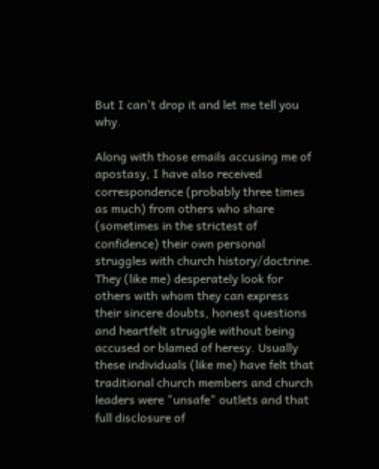But I can't drop it and let me tell you why.

Along with those emails accusing me of apostasy, I have also received correspondence (probably three times as much) from others who share (sometimes in the strictest of confidence) their own personal struggles with church history/doctrine. They (like me) desperately look for others with whom they can express their sincere doubts, honest questions and heartfelt struggle without being accused or blamed of heresy. Usually these individuals (like me) have felt that traditional church members and church leaders were "unsafe" outlets and that full disclosure of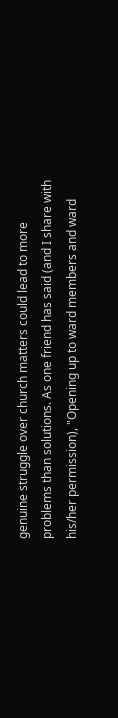genuine struggle over church matters could lead to more problems than solutions. As one friend has said (and I share with his/her permission), "Opening up to ward members and ward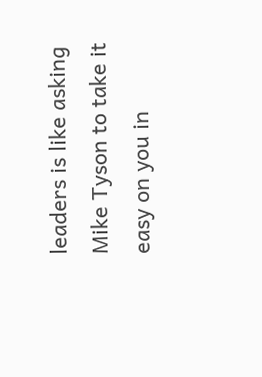leaders is like asking Mike Tyson to take it easy on you in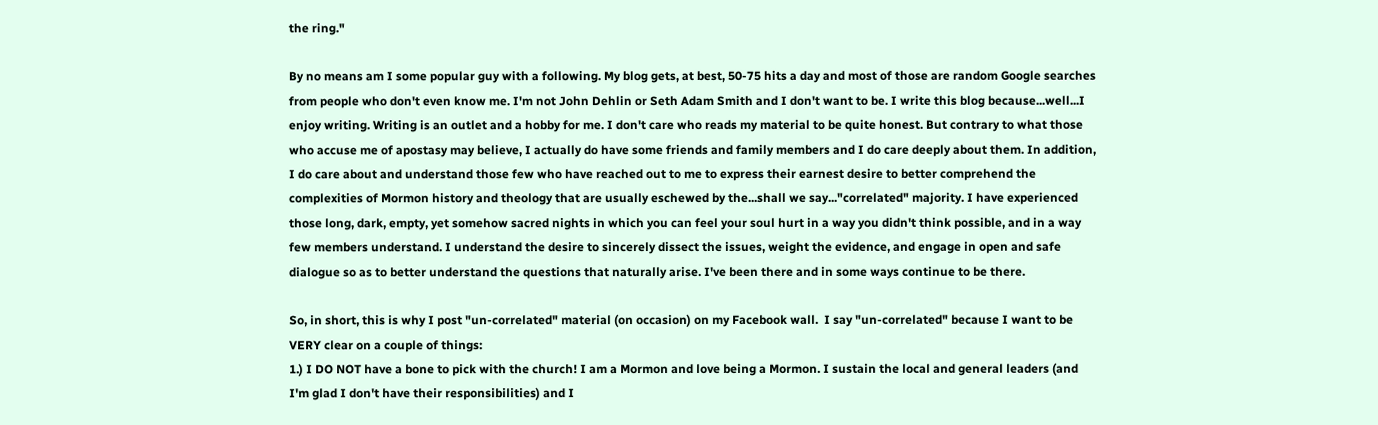the ring."

By no means am I some popular guy with a following. My blog gets, at best, 50-75 hits a day and most of those are random Google searches from people who don't even know me. I'm not John Dehlin or Seth Adam Smith and I don't want to be. I write this blog because...well...I enjoy writing. Writing is an outlet and a hobby for me. I don't care who reads my material to be quite honest. But contrary to what those who accuse me of apostasy may believe, I actually do have some friends and family members and I do care deeply about them. In addition, I do care about and understand those few who have reached out to me to express their earnest desire to better comprehend the complexities of Mormon history and theology that are usually eschewed by the...shall we say..."correlated" majority. I have experienced those long, dark, empty, yet somehow sacred nights in which you can feel your soul hurt in a way you didn't think possible, and in a way few members understand. I understand the desire to sincerely dissect the issues, weight the evidence, and engage in open and safe dialogue so as to better understand the questions that naturally arise. I've been there and in some ways continue to be there.

So, in short, this is why I post "un-correlated" material (on occasion) on my Facebook wall.  I say "un-correlated" because I want to be VERY clear on a couple of things:
1.) I DO NOT have a bone to pick with the church! I am a Mormon and love being a Mormon. I sustain the local and general leaders (and I'm glad I don't have their responsibilities) and I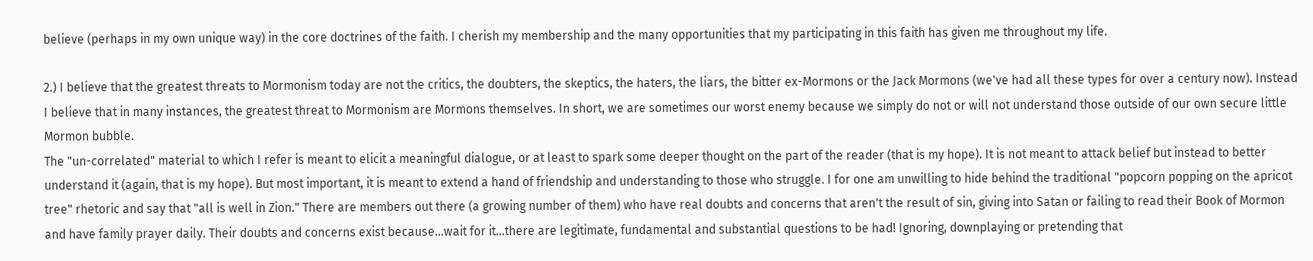believe (perhaps in my own unique way) in the core doctrines of the faith. I cherish my membership and the many opportunities that my participating in this faith has given me throughout my life.

2.) I believe that the greatest threats to Mormonism today are not the critics, the doubters, the skeptics, the haters, the liars, the bitter ex-Mormons or the Jack Mormons (we've had all these types for over a century now). Instead I believe that in many instances, the greatest threat to Mormonism are Mormons themselves. In short, we are sometimes our worst enemy because we simply do not or will not understand those outside of our own secure little Mormon bubble.
The "un-correlated" material to which I refer is meant to elicit a meaningful dialogue, or at least to spark some deeper thought on the part of the reader (that is my hope). It is not meant to attack belief but instead to better understand it (again, that is my hope). But most important, it is meant to extend a hand of friendship and understanding to those who struggle. I for one am unwilling to hide behind the traditional "popcorn popping on the apricot tree" rhetoric and say that "all is well in Zion." There are members out there (a growing number of them) who have real doubts and concerns that aren't the result of sin, giving into Satan or failing to read their Book of Mormon and have family prayer daily. Their doubts and concerns exist because...wait for it...there are legitimate, fundamental and substantial questions to be had! Ignoring, downplaying or pretending that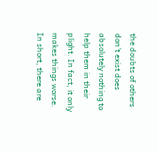the doubts of others don't exist does absolutely nothing to help them in their plight. In fact, it only makes things worse. In short, there are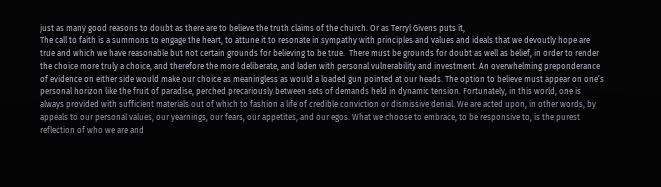just as many good reasons to doubt as there are to believe the truth claims of the church. Or as Terryl Givens puts it,
The call to faith is a summons to engage the heart, to attune it to resonate in sympathy with principles and values and ideals that we devoutly hope are true and which we have reasonable but not certain grounds for believing to be true.  There must be grounds for doubt as well as belief, in order to render the choice more truly a choice, and therefore the more deliberate, and laden with personal vulnerability and investment. An overwhelming preponderance of evidence on either side would make our choice as meaningless as would a loaded gun pointed at our heads. The option to believe must appear on one’s personal horizon like the fruit of paradise, perched precariously between sets of demands held in dynamic tension. Fortunately, in this world, one is always provided with sufficient materials out of which to fashion a life of credible conviction or dismissive denial. We are acted upon, in other words, by appeals to our personal values, our yearnings, our fears, our appetites, and our egos. What we choose to embrace, to be responsive to, is the purest reflection of who we are and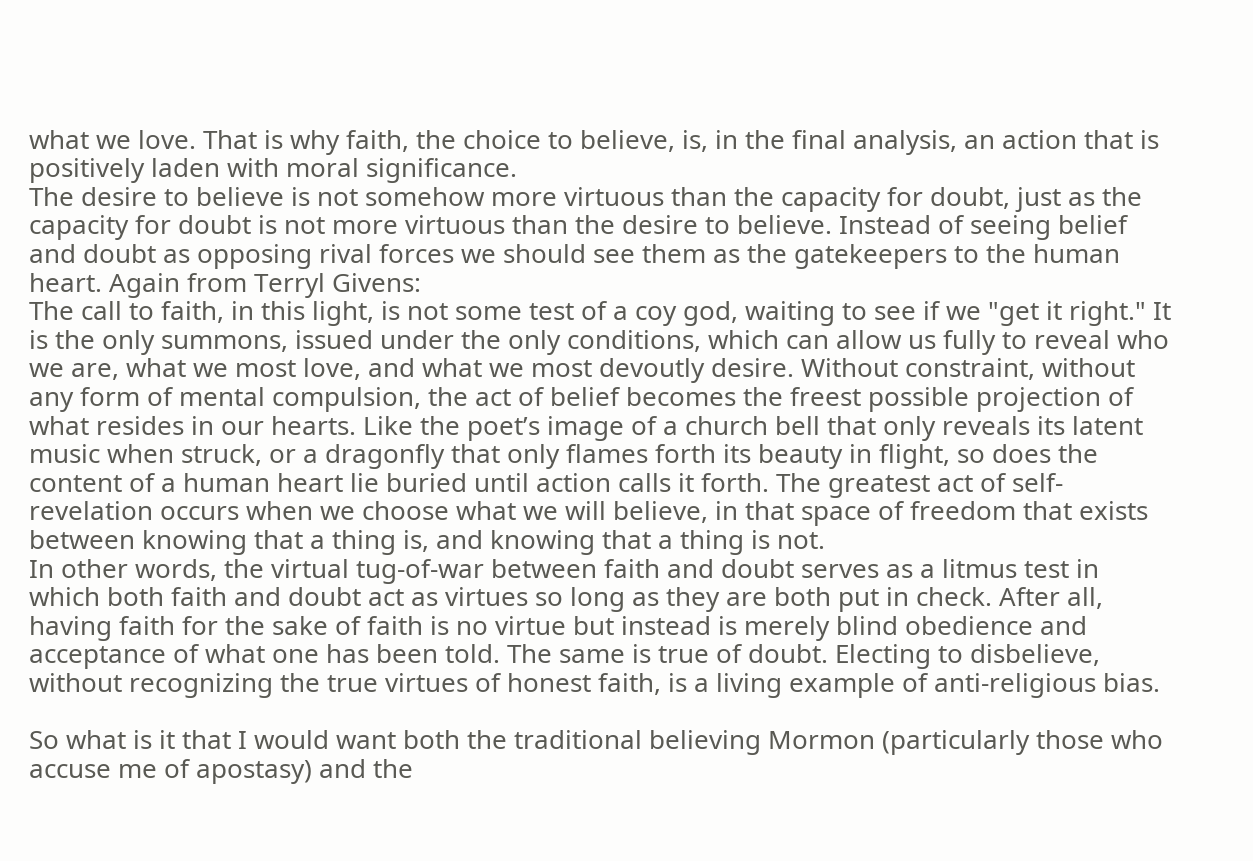what we love. That is why faith, the choice to believe, is, in the final analysis, an action that is positively laden with moral significance.
The desire to believe is not somehow more virtuous than the capacity for doubt, just as the capacity for doubt is not more virtuous than the desire to believe. Instead of seeing belief and doubt as opposing rival forces we should see them as the gatekeepers to the human heart. Again from Terryl Givens:
The call to faith, in this light, is not some test of a coy god, waiting to see if we "get it right." It is the only summons, issued under the only conditions, which can allow us fully to reveal who we are, what we most love, and what we most devoutly desire. Without constraint, without any form of mental compulsion, the act of belief becomes the freest possible projection of what resides in our hearts. Like the poet’s image of a church bell that only reveals its latent music when struck, or a dragonfly that only flames forth its beauty in flight, so does the content of a human heart lie buried until action calls it forth. The greatest act of self-revelation occurs when we choose what we will believe, in that space of freedom that exists between knowing that a thing is, and knowing that a thing is not.
In other words, the virtual tug-of-war between faith and doubt serves as a litmus test in which both faith and doubt act as virtues so long as they are both put in check. After all, having faith for the sake of faith is no virtue but instead is merely blind obedience and acceptance of what one has been told. The same is true of doubt. Electing to disbelieve, without recognizing the true virtues of honest faith, is a living example of anti-religious bias.

So what is it that I would want both the traditional believing Mormon (particularly those who accuse me of apostasy) and the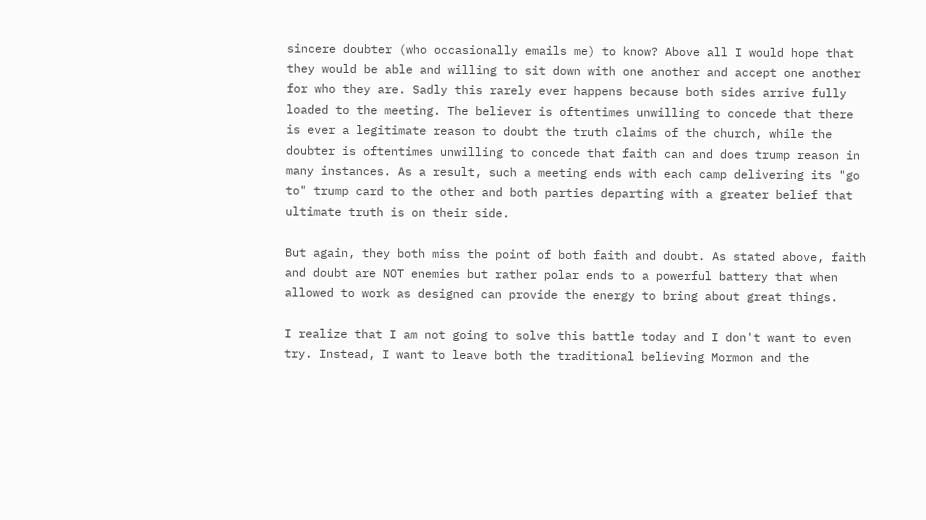sincere doubter (who occasionally emails me) to know? Above all I would hope that they would be able and willing to sit down with one another and accept one another for who they are. Sadly this rarely ever happens because both sides arrive fully loaded to the meeting. The believer is oftentimes unwilling to concede that there is ever a legitimate reason to doubt the truth claims of the church, while the doubter is oftentimes unwilling to concede that faith can and does trump reason in many instances. As a result, such a meeting ends with each camp delivering its "go to" trump card to the other and both parties departing with a greater belief that ultimate truth is on their side.

But again, they both miss the point of both faith and doubt. As stated above, faith and doubt are NOT enemies but rather polar ends to a powerful battery that when allowed to work as designed can provide the energy to bring about great things.

I realize that I am not going to solve this battle today and I don't want to even try. Instead, I want to leave both the traditional believing Mormon and the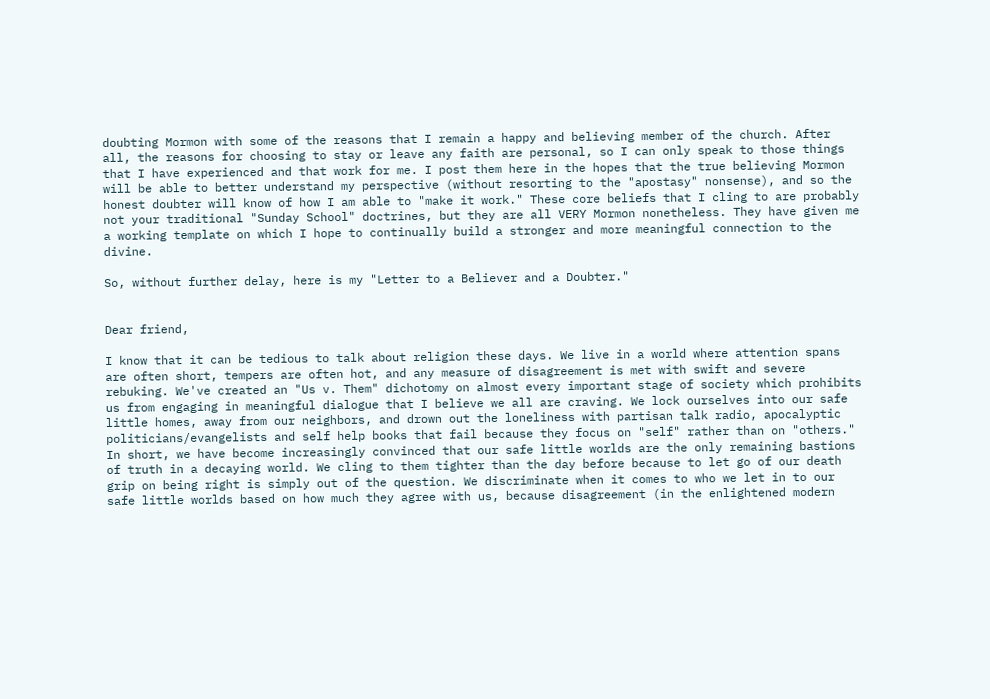doubting Mormon with some of the reasons that I remain a happy and believing member of the church. After all, the reasons for choosing to stay or leave any faith are personal, so I can only speak to those things that I have experienced and that work for me. I post them here in the hopes that the true believing Mormon will be able to better understand my perspective (without resorting to the "apostasy" nonsense), and so the honest doubter will know of how I am able to "make it work." These core beliefs that I cling to are probably not your traditional "Sunday School" doctrines, but they are all VERY Mormon nonetheless. They have given me a working template on which I hope to continually build a stronger and more meaningful connection to the divine.

So, without further delay, here is my "Letter to a Believer and a Doubter."


Dear friend,

I know that it can be tedious to talk about religion these days. We live in a world where attention spans are often short, tempers are often hot, and any measure of disagreement is met with swift and severe rebuking. We've created an "Us v. Them" dichotomy on almost every important stage of society which prohibits us from engaging in meaningful dialogue that I believe we all are craving. We lock ourselves into our safe little homes, away from our neighbors, and drown out the loneliness with partisan talk radio, apocalyptic politicians/evangelists and self help books that fail because they focus on "self" rather than on "others." In short, we have become increasingly convinced that our safe little worlds are the only remaining bastions of truth in a decaying world. We cling to them tighter than the day before because to let go of our death grip on being right is simply out of the question. We discriminate when it comes to who we let in to our safe little worlds based on how much they agree with us, because disagreement (in the enlightened modern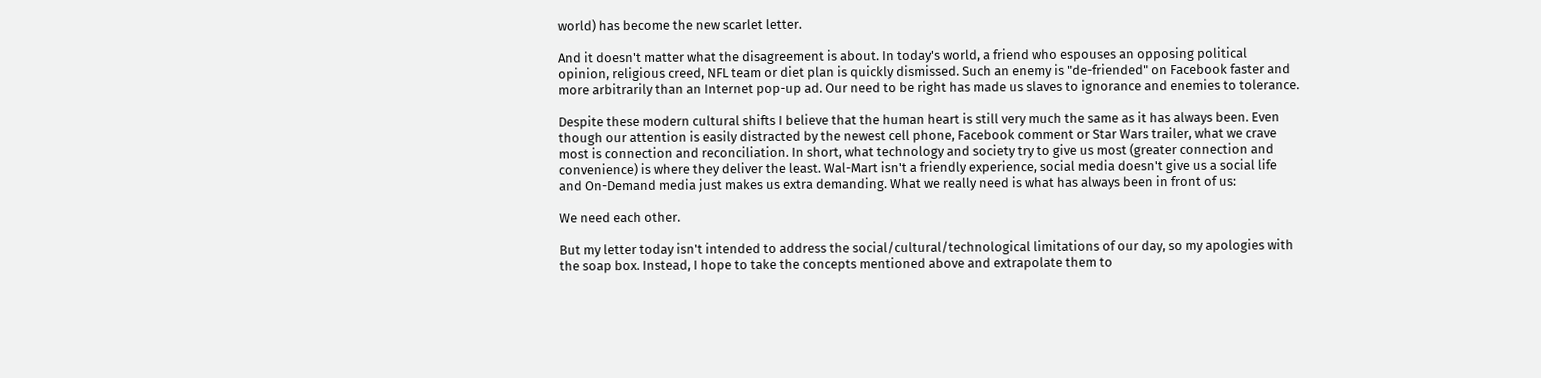world) has become the new scarlet letter.

And it doesn't matter what the disagreement is about. In today's world, a friend who espouses an opposing political opinion, religious creed, NFL team or diet plan is quickly dismissed. Such an enemy is "de-friended" on Facebook faster and more arbitrarily than an Internet pop-up ad. Our need to be right has made us slaves to ignorance and enemies to tolerance.

Despite these modern cultural shifts I believe that the human heart is still very much the same as it has always been. Even though our attention is easily distracted by the newest cell phone, Facebook comment or Star Wars trailer, what we crave most is connection and reconciliation. In short, what technology and society try to give us most (greater connection and convenience) is where they deliver the least. Wal-Mart isn't a friendly experience, social media doesn't give us a social life and On-Demand media just makes us extra demanding. What we really need is what has always been in front of us:

We need each other.

But my letter today isn't intended to address the social/cultural/technological limitations of our day, so my apologies with the soap box. Instead, I hope to take the concepts mentioned above and extrapolate them to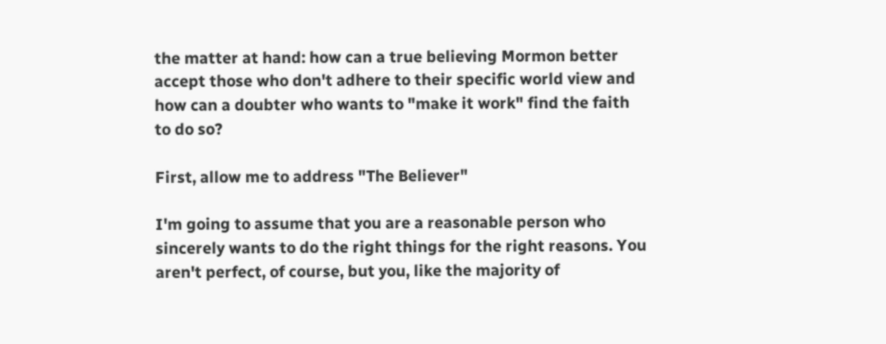the matter at hand: how can a true believing Mormon better accept those who don't adhere to their specific world view and how can a doubter who wants to "make it work" find the faith to do so?

First, allow me to address "The Believer"

I'm going to assume that you are a reasonable person who sincerely wants to do the right things for the right reasons. You aren't perfect, of course, but you, like the majority of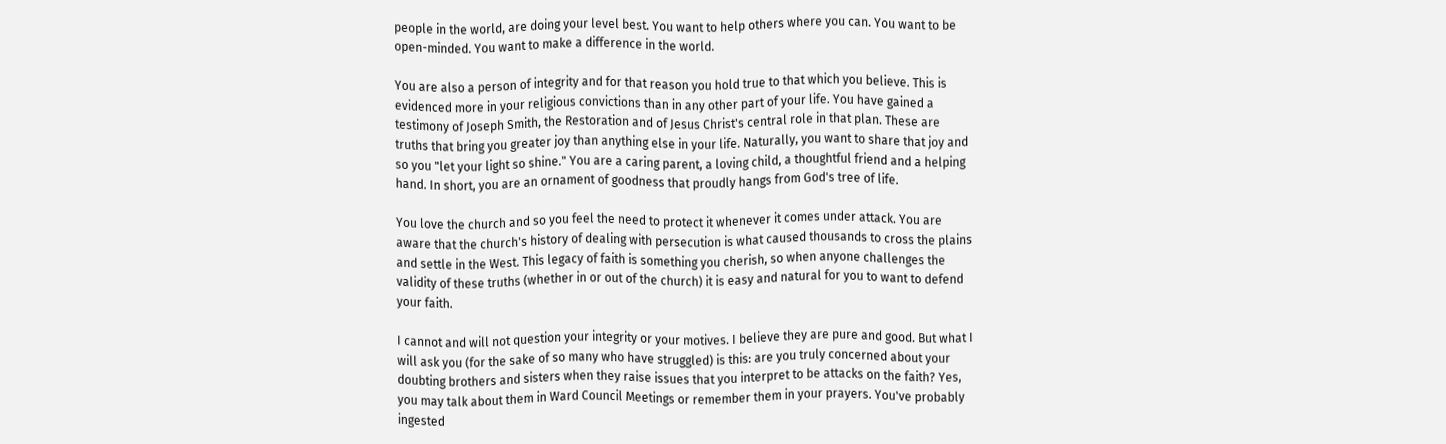people in the world, are doing your level best. You want to help others where you can. You want to be open-minded. You want to make a difference in the world.

You are also a person of integrity and for that reason you hold true to that which you believe. This is evidenced more in your religious convictions than in any other part of your life. You have gained a testimony of Joseph Smith, the Restoration and of Jesus Christ's central role in that plan. These are truths that bring you greater joy than anything else in your life. Naturally, you want to share that joy and so you "let your light so shine." You are a caring parent, a loving child, a thoughtful friend and a helping hand. In short, you are an ornament of goodness that proudly hangs from God's tree of life.

You love the church and so you feel the need to protect it whenever it comes under attack. You are aware that the church's history of dealing with persecution is what caused thousands to cross the plains and settle in the West. This legacy of faith is something you cherish, so when anyone challenges the validity of these truths (whether in or out of the church) it is easy and natural for you to want to defend your faith.

I cannot and will not question your integrity or your motives. I believe they are pure and good. But what I will ask you (for the sake of so many who have struggled) is this: are you truly concerned about your doubting brothers and sisters when they raise issues that you interpret to be attacks on the faith? Yes, you may talk about them in Ward Council Meetings or remember them in your prayers. You've probably ingested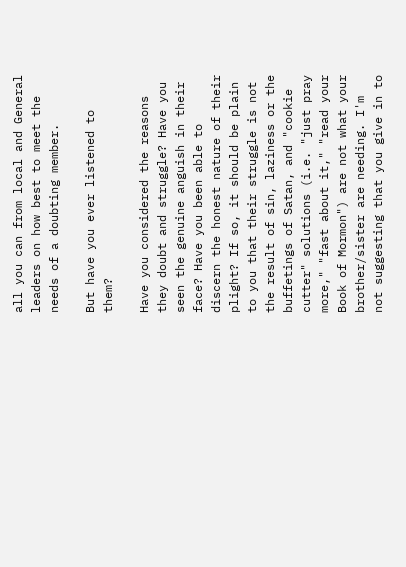all you can from local and General leaders on how best to meet the needs of a doubting member.

But have you ever listened to them?

Have you considered the reasons they doubt and struggle? Have you seen the genuine anguish in their face? Have you been able to discern the honest nature of their plight? If so, it should be plain to you that their struggle is not the result of sin, laziness or the buffetings of Satan, and "cookie cutter" solutions (i.e. "just pray more," "fast about it," "read your Book of Mormon") are not what your brother/sister are needing. I'm not suggesting that you give in to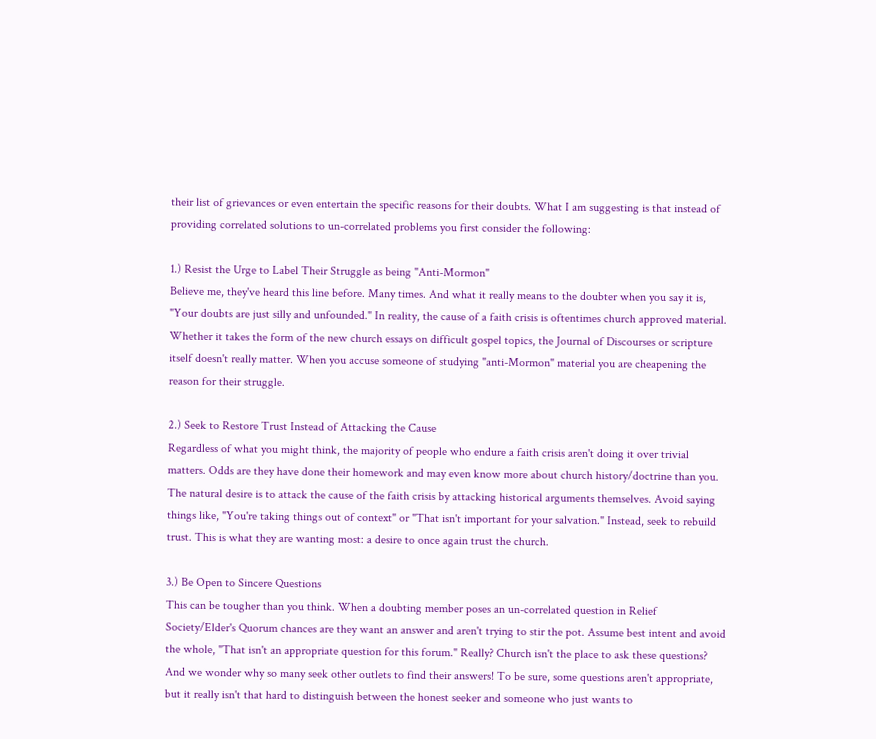their list of grievances or even entertain the specific reasons for their doubts. What I am suggesting is that instead of providing correlated solutions to un-correlated problems you first consider the following:

1.) Resist the Urge to Label Their Struggle as being "Anti-Mormon"
Believe me, they've heard this line before. Many times. And what it really means to the doubter when you say it is, "Your doubts are just silly and unfounded." In reality, the cause of a faith crisis is oftentimes church approved material. Whether it takes the form of the new church essays on difficult gospel topics, the Journal of Discourses or scripture itself doesn't really matter. When you accuse someone of studying "anti-Mormon" material you are cheapening the reason for their struggle.

2.) Seek to Restore Trust Instead of Attacking the Cause
Regardless of what you might think, the majority of people who endure a faith crisis aren't doing it over trivial matters. Odds are they have done their homework and may even know more about church history/doctrine than you. The natural desire is to attack the cause of the faith crisis by attacking historical arguments themselves. Avoid saying things like, "You're taking things out of context" or "That isn't important for your salvation." Instead, seek to rebuild trust. This is what they are wanting most: a desire to once again trust the church.

3.) Be Open to Sincere Questions
This can be tougher than you think. When a doubting member poses an un-correlated question in Relief Society/Elder's Quorum chances are they want an answer and aren't trying to stir the pot. Assume best intent and avoid the whole, "That isn't an appropriate question for this forum." Really? Church isn't the place to ask these questions? And we wonder why so many seek other outlets to find their answers! To be sure, some questions aren't appropriate, but it really isn't that hard to distinguish between the honest seeker and someone who just wants to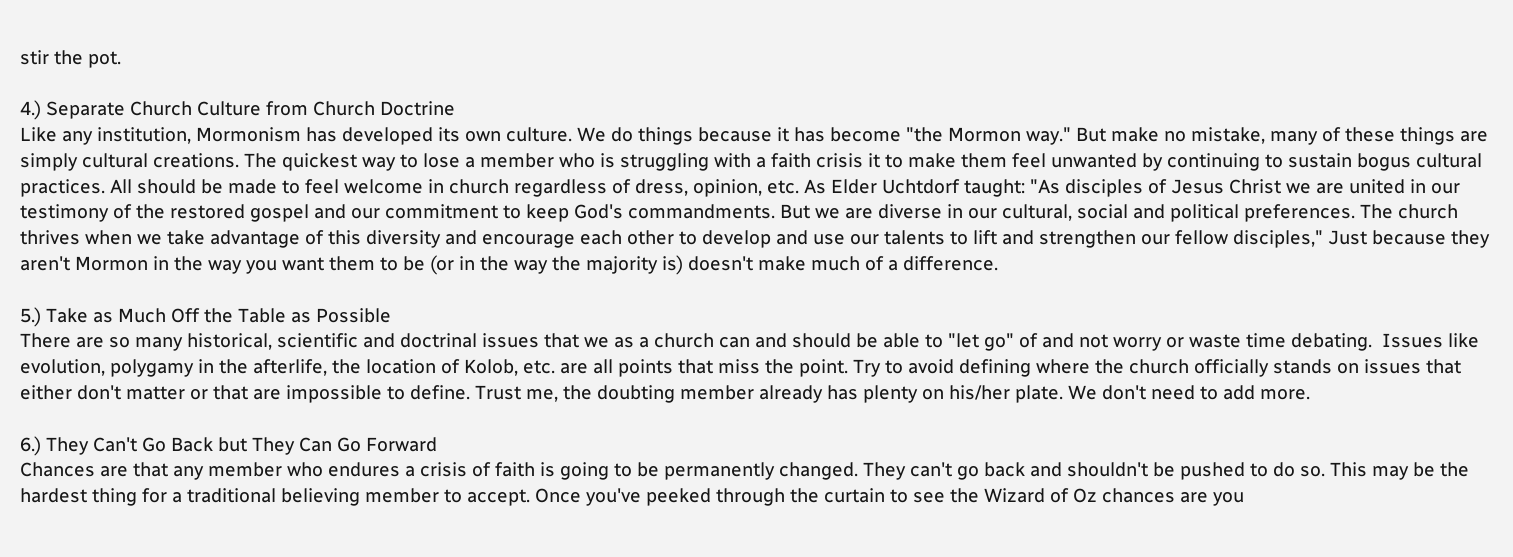stir the pot.

4.) Separate Church Culture from Church Doctrine
Like any institution, Mormonism has developed its own culture. We do things because it has become "the Mormon way." But make no mistake, many of these things are simply cultural creations. The quickest way to lose a member who is struggling with a faith crisis it to make them feel unwanted by continuing to sustain bogus cultural practices. All should be made to feel welcome in church regardless of dress, opinion, etc. As Elder Uchtdorf taught: "As disciples of Jesus Christ we are united in our testimony of the restored gospel and our commitment to keep God's commandments. But we are diverse in our cultural, social and political preferences. The church thrives when we take advantage of this diversity and encourage each other to develop and use our talents to lift and strengthen our fellow disciples," Just because they aren't Mormon in the way you want them to be (or in the way the majority is) doesn't make much of a difference.

5.) Take as Much Off the Table as Possible
There are so many historical, scientific and doctrinal issues that we as a church can and should be able to "let go" of and not worry or waste time debating.  Issues like evolution, polygamy in the afterlife, the location of Kolob, etc. are all points that miss the point. Try to avoid defining where the church officially stands on issues that either don't matter or that are impossible to define. Trust me, the doubting member already has plenty on his/her plate. We don't need to add more.

6.) They Can't Go Back but They Can Go Forward
Chances are that any member who endures a crisis of faith is going to be permanently changed. They can't go back and shouldn't be pushed to do so. This may be the hardest thing for a traditional believing member to accept. Once you've peeked through the curtain to see the Wizard of Oz chances are you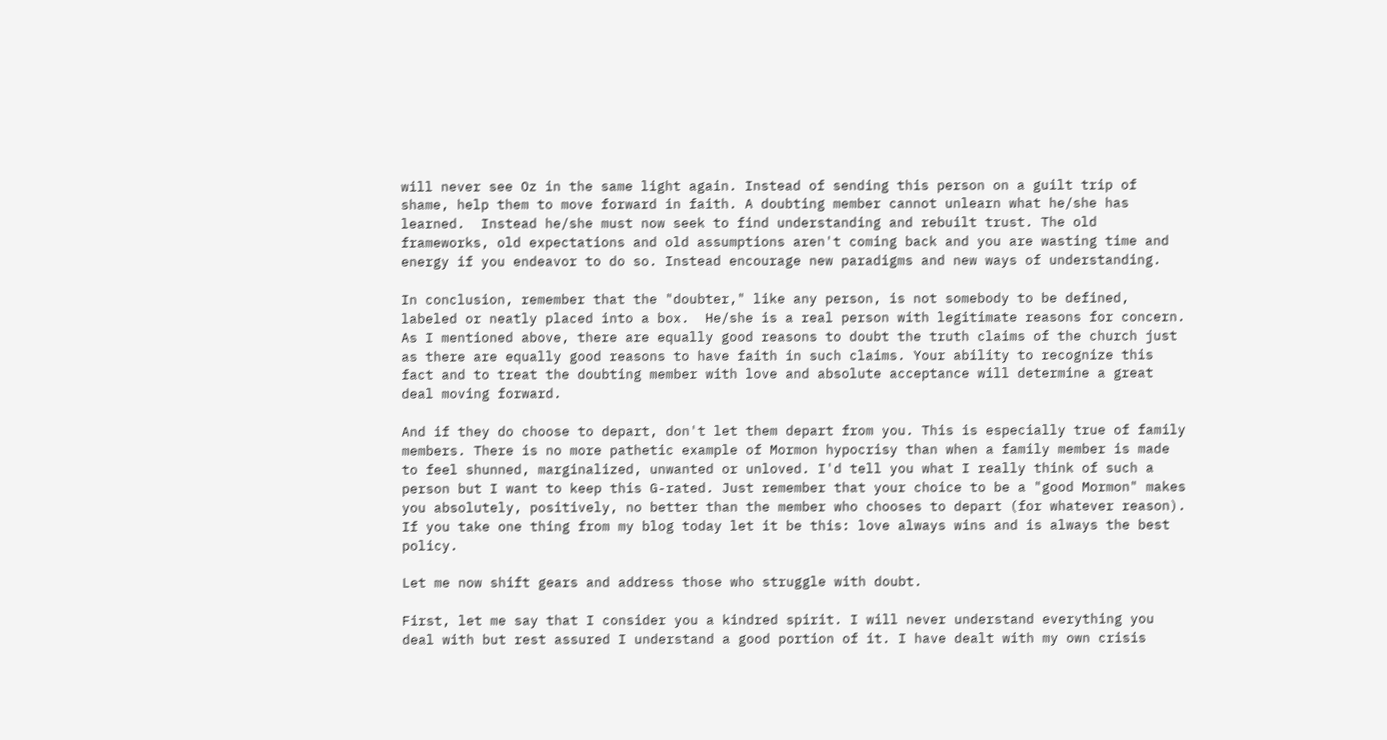will never see Oz in the same light again. Instead of sending this person on a guilt trip of shame, help them to move forward in faith. A doubting member cannot unlearn what he/she has learned.  Instead he/she must now seek to find understanding and rebuilt trust. The old frameworks, old expectations and old assumptions aren't coming back and you are wasting time and energy if you endeavor to do so. Instead encourage new paradigms and new ways of understanding.

In conclusion, remember that the "doubter," like any person, is not somebody to be defined, labeled or neatly placed into a box.  He/she is a real person with legitimate reasons for concern. As I mentioned above, there are equally good reasons to doubt the truth claims of the church just as there are equally good reasons to have faith in such claims. Your ability to recognize this fact and to treat the doubting member with love and absolute acceptance will determine a great deal moving forward.

And if they do choose to depart, don't let them depart from you. This is especially true of family members. There is no more pathetic example of Mormon hypocrisy than when a family member is made to feel shunned, marginalized, unwanted or unloved. I'd tell you what I really think of such a person but I want to keep this G-rated. Just remember that your choice to be a "good Mormon" makes you absolutely, positively, no better than the member who chooses to depart (for whatever reason). If you take one thing from my blog today let it be this: love always wins and is always the best policy.

Let me now shift gears and address those who struggle with doubt.

First, let me say that I consider you a kindred spirit. I will never understand everything you deal with but rest assured I understand a good portion of it. I have dealt with my own crisis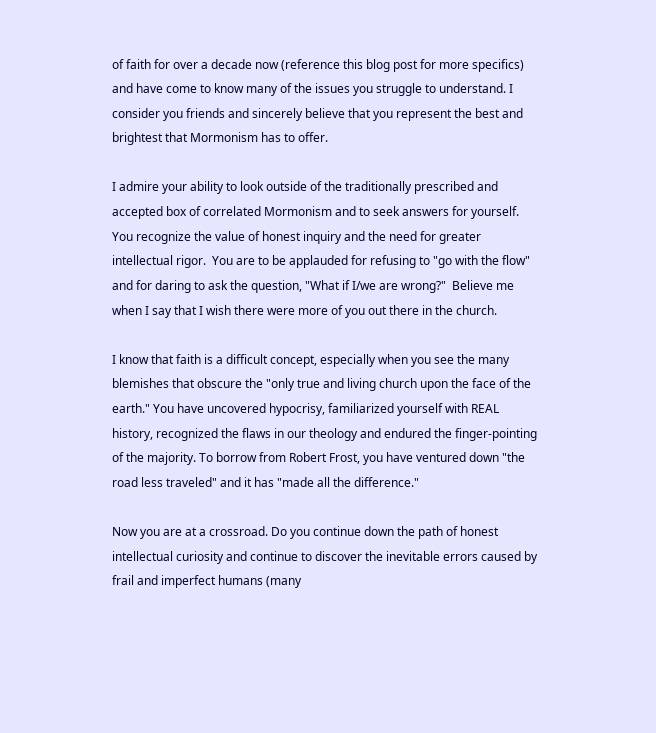of faith for over a decade now (reference this blog post for more specifics) and have come to know many of the issues you struggle to understand. I consider you friends and sincerely believe that you represent the best and brightest that Mormonism has to offer.

I admire your ability to look outside of the traditionally prescribed and accepted box of correlated Mormonism and to seek answers for yourself. You recognize the value of honest inquiry and the need for greater intellectual rigor.  You are to be applauded for refusing to "go with the flow" and for daring to ask the question, "What if I/we are wrong?"  Believe me when I say that I wish there were more of you out there in the church.

I know that faith is a difficult concept, especially when you see the many blemishes that obscure the "only true and living church upon the face of the earth." You have uncovered hypocrisy, familiarized yourself with REAL history, recognized the flaws in our theology and endured the finger-pointing of the majority. To borrow from Robert Frost, you have ventured down "the road less traveled" and it has "made all the difference."

Now you are at a crossroad. Do you continue down the path of honest intellectual curiosity and continue to discover the inevitable errors caused by frail and imperfect humans (many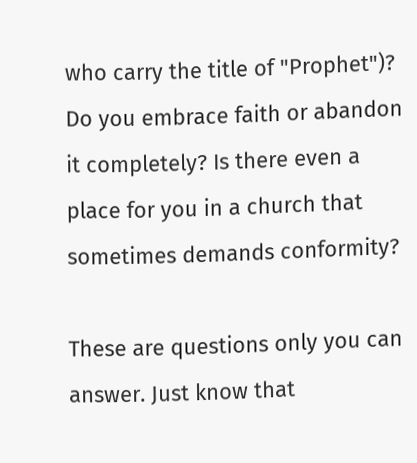who carry the title of "Prophet")?  Do you embrace faith or abandon it completely? Is there even a place for you in a church that sometimes demands conformity?

These are questions only you can answer. Just know that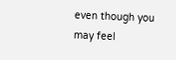even though you may feel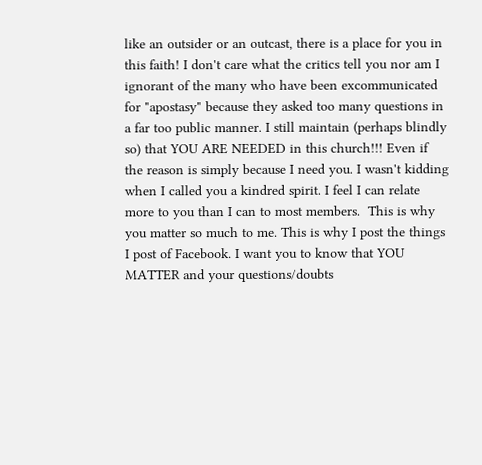like an outsider or an outcast, there is a place for you in this faith! I don't care what the critics tell you nor am I ignorant of the many who have been excommunicated for "apostasy" because they asked too many questions in a far too public manner. I still maintain (perhaps blindly so) that YOU ARE NEEDED in this church!!! Even if the reason is simply because I need you. I wasn't kidding when I called you a kindred spirit. I feel I can relate more to you than I can to most members.  This is why you matter so much to me. This is why I post the things I post of Facebook. I want you to know that YOU MATTER and your questions/doubts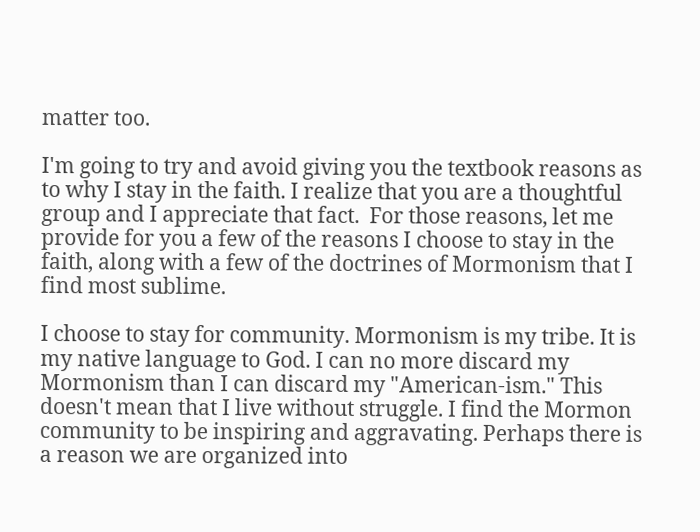matter too.

I'm going to try and avoid giving you the textbook reasons as to why I stay in the faith. I realize that you are a thoughtful group and I appreciate that fact.  For those reasons, let me provide for you a few of the reasons I choose to stay in the faith, along with a few of the doctrines of Mormonism that I find most sublime.

I choose to stay for community. Mormonism is my tribe. It is my native language to God. I can no more discard my Mormonism than I can discard my "American-ism." This doesn't mean that I live without struggle. I find the Mormon community to be inspiring and aggravating. Perhaps there is a reason we are organized into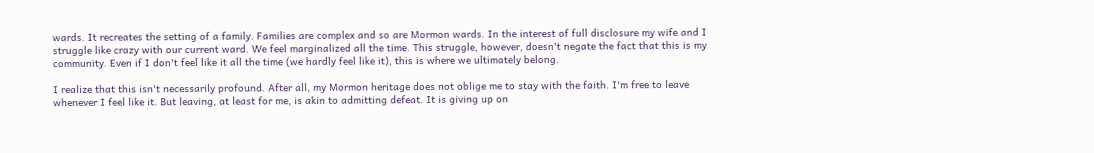wards. It recreates the setting of a family. Families are complex and so are Mormon wards. In the interest of full disclosure my wife and I struggle like crazy with our current ward. We feel marginalized all the time. This struggle, however, doesn't negate the fact that this is my community. Even if I don't feel like it all the time (we hardly feel like it), this is where we ultimately belong.

I realize that this isn't necessarily profound. After all, my Mormon heritage does not oblige me to stay with the faith. I'm free to leave whenever I feel like it. But leaving, at least for me, is akin to admitting defeat. It is giving up on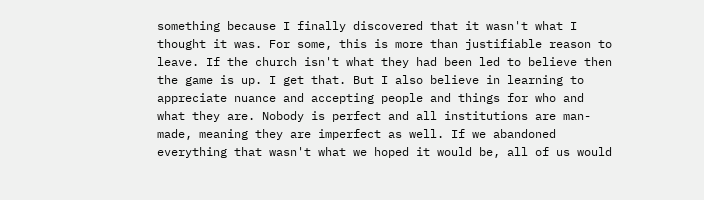something because I finally discovered that it wasn't what I thought it was. For some, this is more than justifiable reason to leave. If the church isn't what they had been led to believe then the game is up. I get that. But I also believe in learning to appreciate nuance and accepting people and things for who and what they are. Nobody is perfect and all institutions are man-made, meaning they are imperfect as well. If we abandoned everything that wasn't what we hoped it would be, all of us would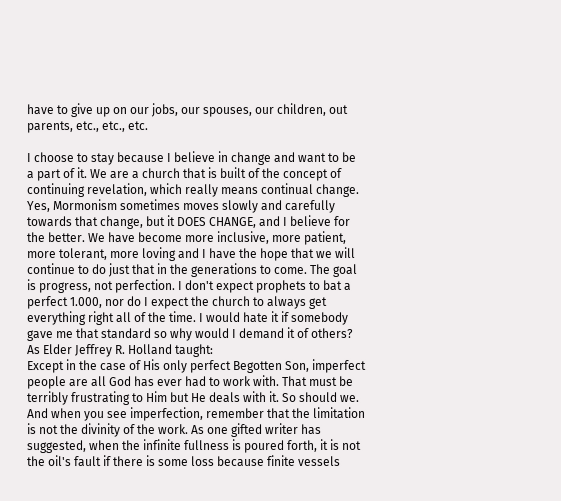have to give up on our jobs, our spouses, our children, out parents, etc., etc., etc.

I choose to stay because I believe in change and want to be a part of it. We are a church that is built of the concept of continuing revelation, which really means continual change. Yes, Mormonism sometimes moves slowly and carefully towards that change, but it DOES CHANGE, and I believe for the better. We have become more inclusive, more patient, more tolerant, more loving and I have the hope that we will continue to do just that in the generations to come. The goal is progress, not perfection. I don't expect prophets to bat a perfect 1.000, nor do I expect the church to always get everything right all of the time. I would hate it if somebody gave me that standard so why would I demand it of others? As Elder Jeffrey R. Holland taught:
Except in the case of His only perfect Begotten Son, imperfect people are all God has ever had to work with. That must be terribly frustrating to Him but He deals with it. So should we. And when you see imperfection, remember that the limitation is not the divinity of the work. As one gifted writer has suggested, when the infinite fullness is poured forth, it is not the oil's fault if there is some loss because finite vessels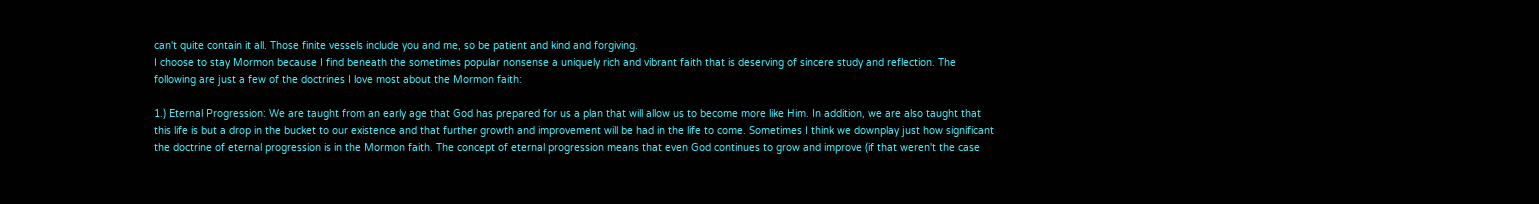can't quite contain it all. Those finite vessels include you and me, so be patient and kind and forgiving.
I choose to stay Mormon because I find beneath the sometimes popular nonsense a uniquely rich and vibrant faith that is deserving of sincere study and reflection. The following are just a few of the doctrines I love most about the Mormon faith:

1.) Eternal Progression: We are taught from an early age that God has prepared for us a plan that will allow us to become more like Him. In addition, we are also taught that this life is but a drop in the bucket to our existence and that further growth and improvement will be had in the life to come. Sometimes I think we downplay just how significant the doctrine of eternal progression is in the Mormon faith. The concept of eternal progression means that even God continues to grow and improve (if that weren't the case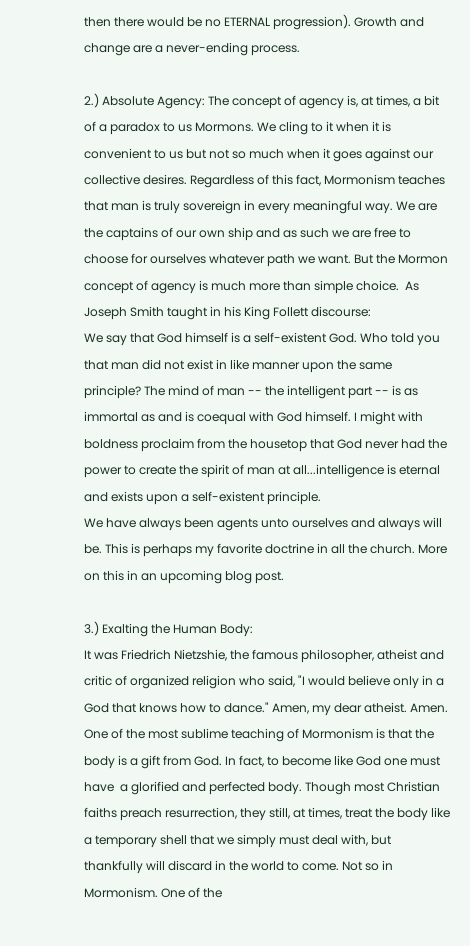then there would be no ETERNAL progression). Growth and change are a never-ending process.

2.) Absolute Agency: The concept of agency is, at times, a bit of a paradox to us Mormons. We cling to it when it is convenient to us but not so much when it goes against our collective desires. Regardless of this fact, Mormonism teaches that man is truly sovereign in every meaningful way. We are the captains of our own ship and as such we are free to choose for ourselves whatever path we want. But the Mormon concept of agency is much more than simple choice.  As Joseph Smith taught in his King Follett discourse:
We say that God himself is a self-existent God. Who told you that man did not exist in like manner upon the same principle? The mind of man -- the intelligent part -- is as immortal as and is coequal with God himself. I might with boldness proclaim from the housetop that God never had the power to create the spirit of man at all...intelligence is eternal and exists upon a self-existent principle.
We have always been agents unto ourselves and always will be. This is perhaps my favorite doctrine in all the church. More on this in an upcoming blog post.

3.) Exalting the Human Body:
It was Friedrich Nietzshie, the famous philosopher, atheist and critic of organized religion who said, "I would believe only in a God that knows how to dance." Amen, my dear atheist. Amen. One of the most sublime teaching of Mormonism is that the body is a gift from God. In fact, to become like God one must have  a glorified and perfected body. Though most Christian faiths preach resurrection, they still, at times, treat the body like a temporary shell that we simply must deal with, but thankfully will discard in the world to come. Not so in Mormonism. One of the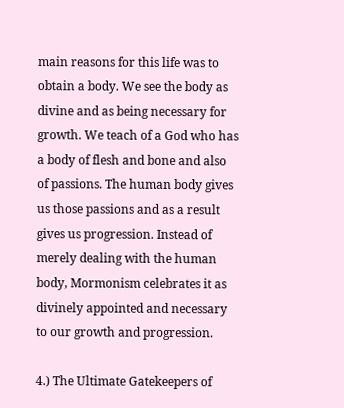main reasons for this life was to obtain a body. We see the body as divine and as being necessary for growth. We teach of a God who has a body of flesh and bone and also of passions. The human body gives us those passions and as a result gives us progression. Instead of merely dealing with the human body, Mormonism celebrates it as divinely appointed and necessary to our growth and progression.

4.) The Ultimate Gatekeepers of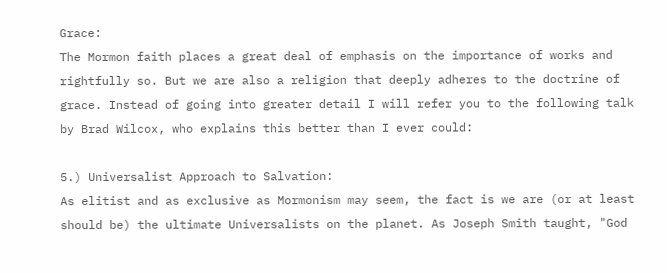Grace:
The Mormon faith places a great deal of emphasis on the importance of works and rightfully so. But we are also a religion that deeply adheres to the doctrine of grace. Instead of going into greater detail I will refer you to the following talk by Brad Wilcox, who explains this better than I ever could:

5.) Universalist Approach to Salvation:
As elitist and as exclusive as Mormonism may seem, the fact is we are (or at least should be) the ultimate Universalists on the planet. As Joseph Smith taught, "God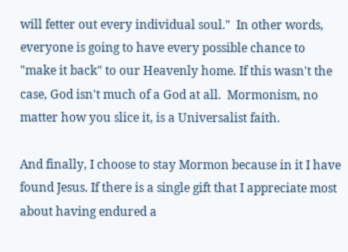will fetter out every individual soul."  In other words, everyone is going to have every possible chance to "make it back" to our Heavenly home. If this wasn't the case, God isn't much of a God at all.  Mormonism, no matter how you slice it, is a Universalist faith.

And finally, I choose to stay Mormon because in it I have found Jesus. If there is a single gift that I appreciate most about having endured a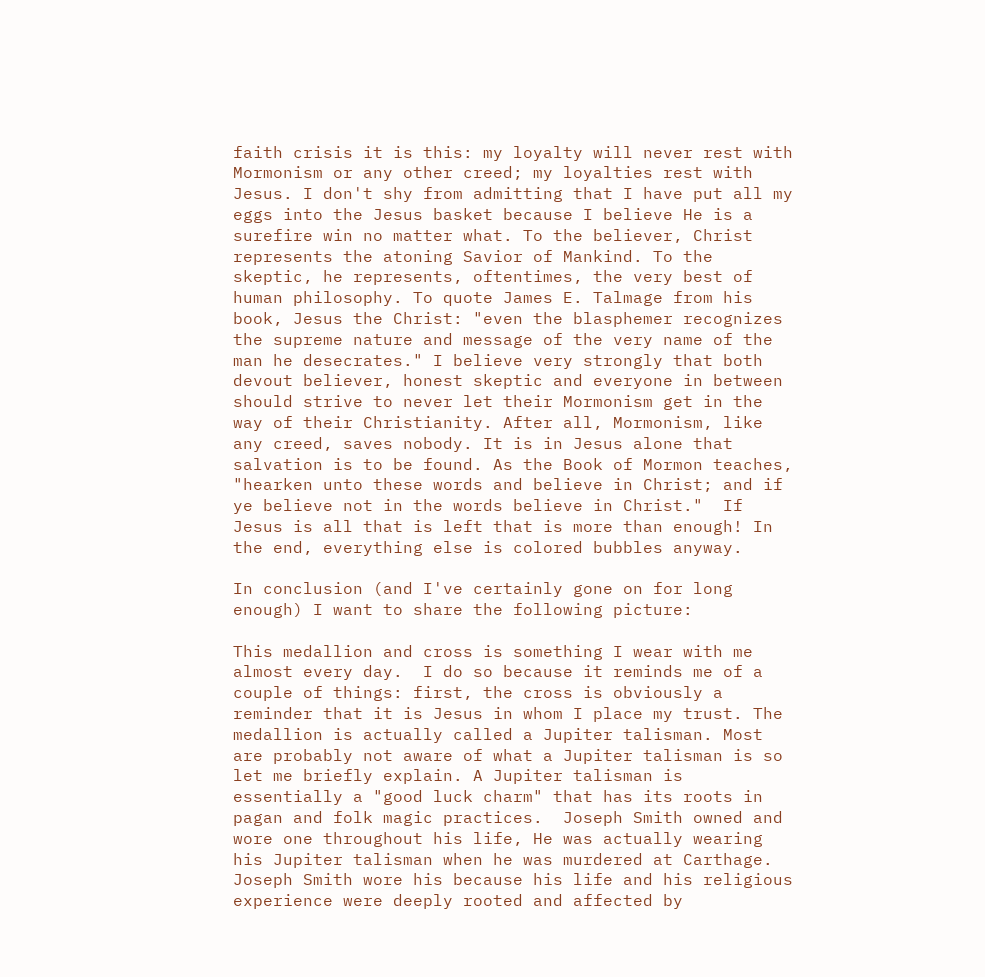faith crisis it is this: my loyalty will never rest with Mormonism or any other creed; my loyalties rest with Jesus. I don't shy from admitting that I have put all my eggs into the Jesus basket because I believe He is a surefire win no matter what. To the believer, Christ represents the atoning Savior of Mankind. To the skeptic, he represents, oftentimes, the very best of human philosophy. To quote James E. Talmage from his book, Jesus the Christ: "even the blasphemer recognizes the supreme nature and message of the very name of the man he desecrates." I believe very strongly that both devout believer, honest skeptic and everyone in between should strive to never let their Mormonism get in the way of their Christianity. After all, Mormonism, like any creed, saves nobody. It is in Jesus alone that salvation is to be found. As the Book of Mormon teaches, "hearken unto these words and believe in Christ; and if ye believe not in the words believe in Christ."  If Jesus is all that is left that is more than enough! In the end, everything else is colored bubbles anyway.

In conclusion (and I've certainly gone on for long enough) I want to share the following picture:

This medallion and cross is something I wear with me almost every day.  I do so because it reminds me of a couple of things: first, the cross is obviously a reminder that it is Jesus in whom I place my trust. The medallion is actually called a Jupiter talisman. Most are probably not aware of what a Jupiter talisman is so let me briefly explain. A Jupiter talisman is essentially a "good luck charm" that has its roots in pagan and folk magic practices.  Joseph Smith owned and wore one throughout his life, He was actually wearing his Jupiter talisman when he was murdered at Carthage. Joseph Smith wore his because his life and his religious experience were deeply rooted and affected by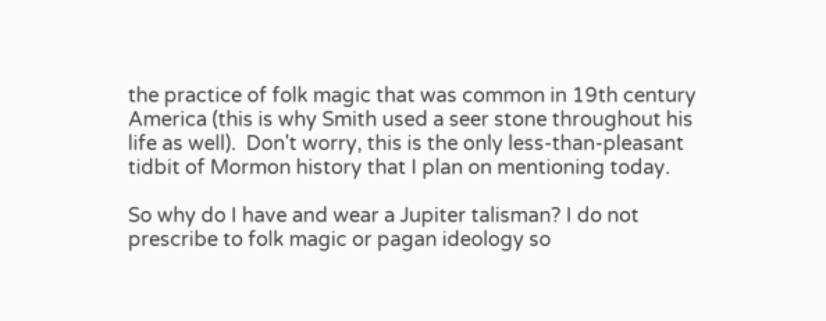the practice of folk magic that was common in 19th century America (this is why Smith used a seer stone throughout his life as well).  Don't worry, this is the only less-than-pleasant tidbit of Mormon history that I plan on mentioning today.

So why do I have and wear a Jupiter talisman? I do not prescribe to folk magic or pagan ideology so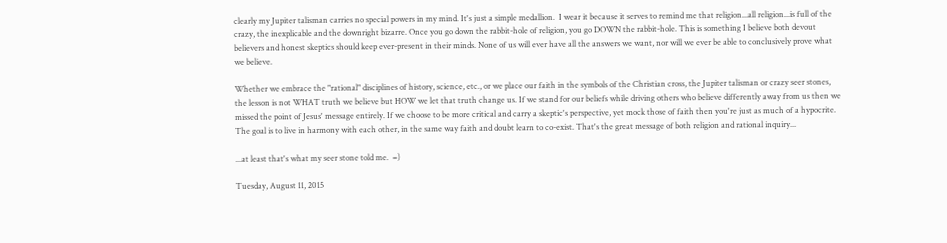clearly my Jupiter talisman carries no special powers in my mind. It's just a simple medallion.  I wear it because it serves to remind me that religion...all religion...is full of the crazy, the inexplicable and the downright bizarre. Once you go down the rabbit-hole of religion, you go DOWN the rabbit-hole. This is something I believe both devout believers and honest skeptics should keep ever-present in their minds. None of us will ever have all the answers we want, nor will we ever be able to conclusively prove what we believe.

Whether we embrace the "rational" disciplines of history, science, etc., or we place our faith in the symbols of the Christian cross, the Jupiter talisman or crazy seer stones, the lesson is not WHAT truth we believe but HOW we let that truth change us. If we stand for our beliefs while driving others who believe differently away from us then we missed the point of Jesus' message entirely. If we choose to be more critical and carry a skeptic's perspective, yet mock those of faith then you're just as much of a hypocrite. The goal is to live in harmony with each other, in the same way faith and doubt learn to co-exist. That's the great message of both religion and rational inquiry...

...at least that's what my seer stone told me.  =)

Tuesday, August 11, 2015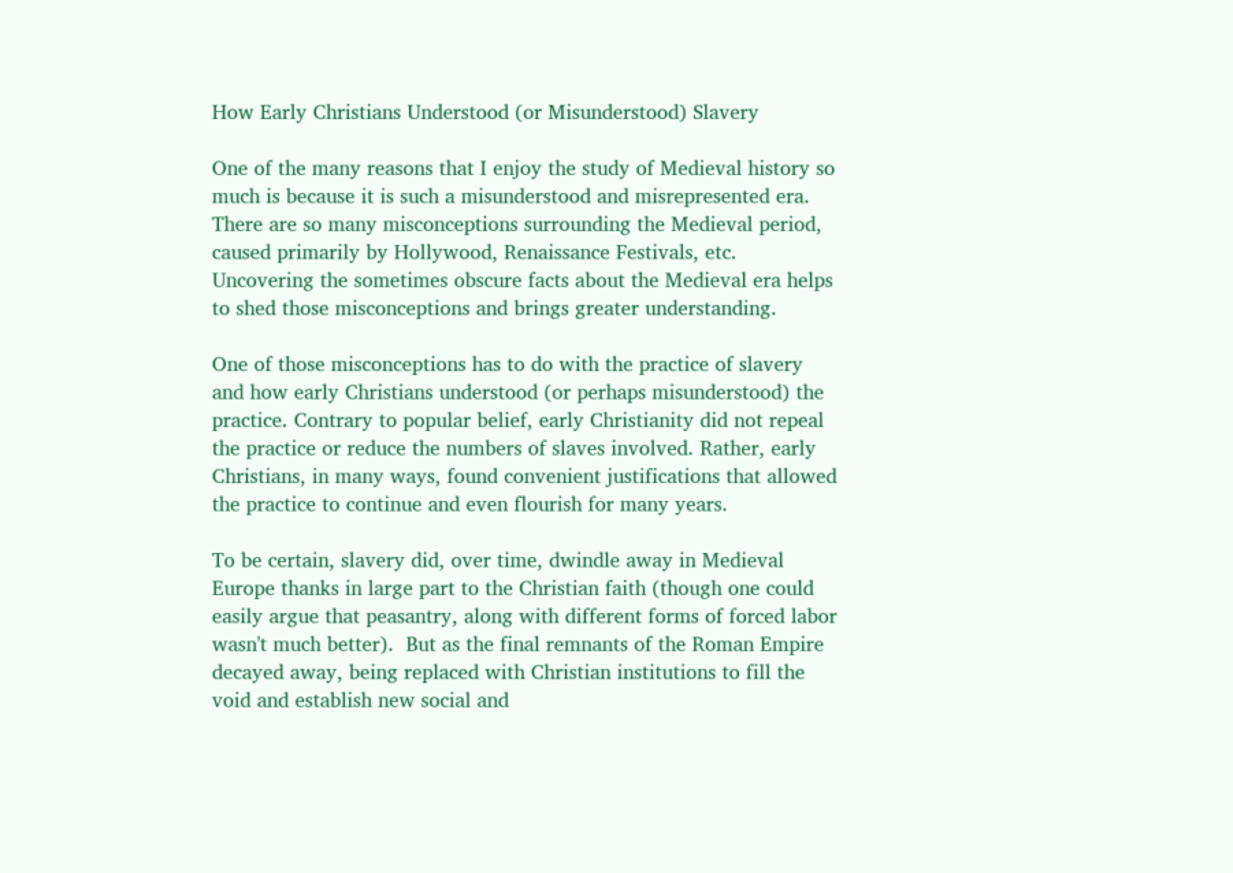How Early Christians Understood (or Misunderstood) Slavery

One of the many reasons that I enjoy the study of Medieval history so much is because it is such a misunderstood and misrepresented era. There are so many misconceptions surrounding the Medieval period, caused primarily by Hollywood, Renaissance Festivals, etc. Uncovering the sometimes obscure facts about the Medieval era helps to shed those misconceptions and brings greater understanding.

One of those misconceptions has to do with the practice of slavery and how early Christians understood (or perhaps misunderstood) the practice. Contrary to popular belief, early Christianity did not repeal the practice or reduce the numbers of slaves involved. Rather, early Christians, in many ways, found convenient justifications that allowed the practice to continue and even flourish for many years.

To be certain, slavery did, over time, dwindle away in Medieval Europe thanks in large part to the Christian faith (though one could easily argue that peasantry, along with different forms of forced labor wasn't much better).  But as the final remnants of the Roman Empire decayed away, being replaced with Christian institutions to fill the void and establish new social and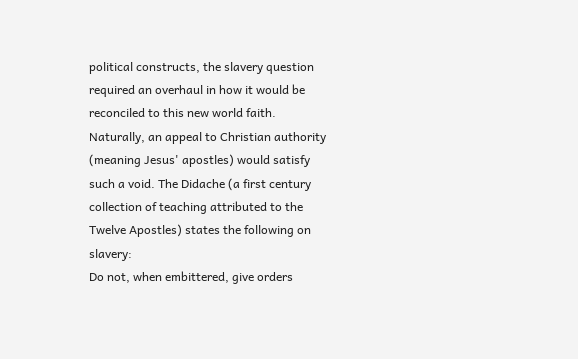political constructs, the slavery question required an overhaul in how it would be reconciled to this new world faith. Naturally, an appeal to Christian authority (meaning Jesus' apostles) would satisfy such a void. The Didache (a first century collection of teaching attributed to the Twelve Apostles) states the following on slavery:
Do not, when embittered, give orders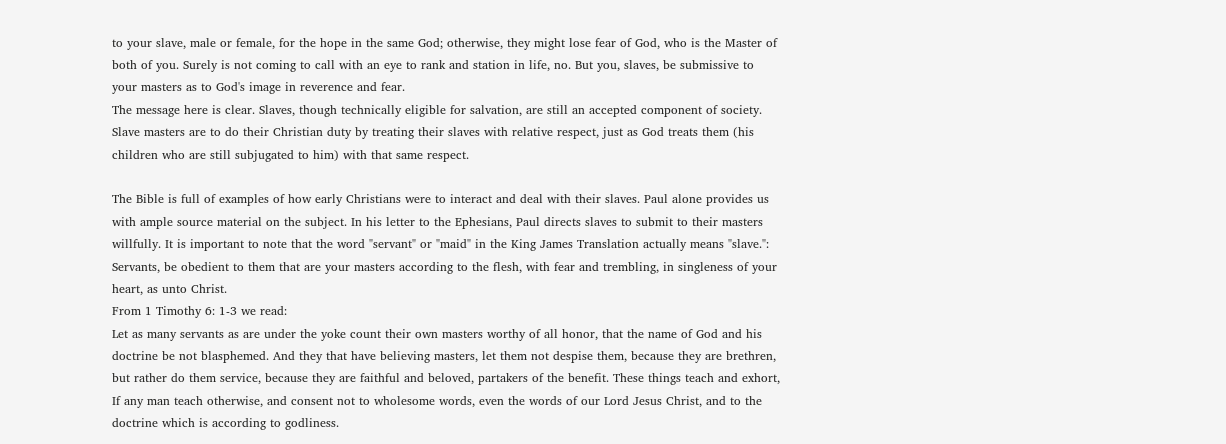to your slave, male or female, for the hope in the same God; otherwise, they might lose fear of God, who is the Master of both of you. Surely is not coming to call with an eye to rank and station in life, no. But you, slaves, be submissive to your masters as to God's image in reverence and fear.
The message here is clear. Slaves, though technically eligible for salvation, are still an accepted component of society. Slave masters are to do their Christian duty by treating their slaves with relative respect, just as God treats them (his children who are still subjugated to him) with that same respect.

The Bible is full of examples of how early Christians were to interact and deal with their slaves. Paul alone provides us with ample source material on the subject. In his letter to the Ephesians, Paul directs slaves to submit to their masters willfully. It is important to note that the word "servant" or "maid" in the King James Translation actually means "slave.":
Servants, be obedient to them that are your masters according to the flesh, with fear and trembling, in singleness of your heart, as unto Christ.
From 1 Timothy 6: 1-3 we read:
Let as many servants as are under the yoke count their own masters worthy of all honor, that the name of God and his doctrine be not blasphemed. And they that have believing masters, let them not despise them, because they are brethren, but rather do them service, because they are faithful and beloved, partakers of the benefit. These things teach and exhort, If any man teach otherwise, and consent not to wholesome words, even the words of our Lord Jesus Christ, and to the doctrine which is according to godliness.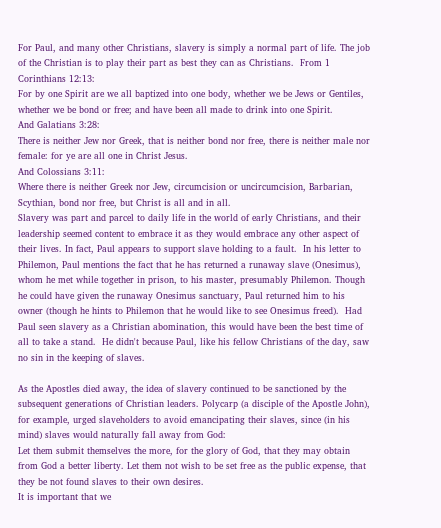For Paul, and many other Christians, slavery is simply a normal part of life. The job of the Christian is to play their part as best they can as Christians.  From 1 Corinthians 12:13:
For by one Spirit are we all baptized into one body, whether we be Jews or Gentiles, whether we be bond or free; and have been all made to drink into one Spirit.
And Galatians 3:28:
There is neither Jew nor Greek, that is neither bond nor free, there is neither male nor female: for ye are all one in Christ Jesus.
And Colossians 3:11:
Where there is neither Greek nor Jew, circumcision or uncircumcision, Barbarian, Scythian, bond nor free, but Christ is all and in all.
Slavery was part and parcel to daily life in the world of early Christians, and their leadership seemed content to embrace it as they would embrace any other aspect of their lives. In fact, Paul appears to support slave holding to a fault.  In his letter to Philemon, Paul mentions the fact that he has returned a runaway slave (Onesimus), whom he met while together in prison, to his master, presumably Philemon. Though he could have given the runaway Onesimus sanctuary, Paul returned him to his owner (though he hints to Philemon that he would like to see Onesimus freed).  Had Paul seen slavery as a Christian abomination, this would have been the best time of all to take a stand.  He didn't because Paul, like his fellow Christians of the day, saw no sin in the keeping of slaves.

As the Apostles died away, the idea of slavery continued to be sanctioned by the subsequent generations of Christian leaders. Polycarp (a disciple of the Apostle John), for example, urged slaveholders to avoid emancipating their slaves, since (in his mind) slaves would naturally fall away from God:
Let them submit themselves the more, for the glory of God, that they may obtain from God a better liberty. Let them not wish to be set free as the public expense, that they be not found slaves to their own desires.
It is important that we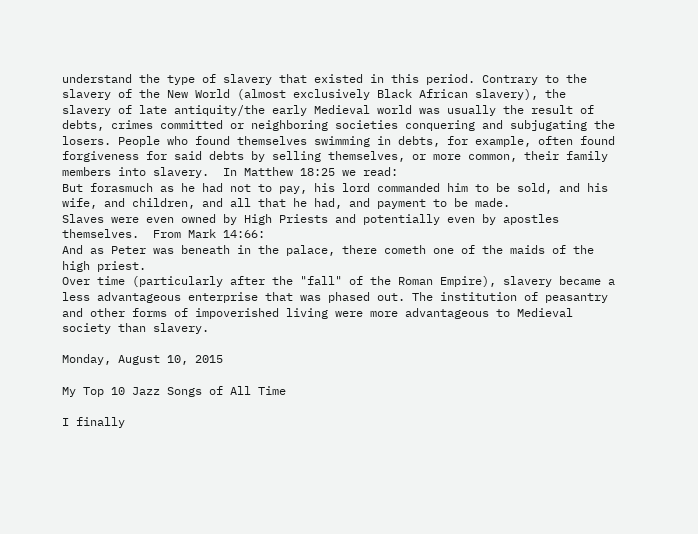understand the type of slavery that existed in this period. Contrary to the slavery of the New World (almost exclusively Black African slavery), the slavery of late antiquity/the early Medieval world was usually the result of debts, crimes committed or neighboring societies conquering and subjugating the losers. People who found themselves swimming in debts, for example, often found forgiveness for said debts by selling themselves, or more common, their family members into slavery.  In Matthew 18:25 we read:
But forasmuch as he had not to pay, his lord commanded him to be sold, and his wife, and children, and all that he had, and payment to be made.
Slaves were even owned by High Priests and potentially even by apostles themselves.  From Mark 14:66:
And as Peter was beneath in the palace, there cometh one of the maids of the high priest.
Over time (particularly after the "fall" of the Roman Empire), slavery became a less advantageous enterprise that was phased out. The institution of peasantry and other forms of impoverished living were more advantageous to Medieval society than slavery.

Monday, August 10, 2015

My Top 10 Jazz Songs of All Time

I finally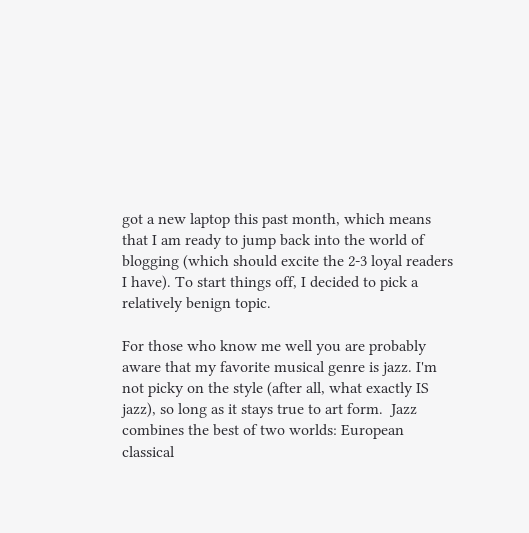got a new laptop this past month, which means that I am ready to jump back into the world of blogging (which should excite the 2-3 loyal readers I have). To start things off, I decided to pick a relatively benign topic.

For those who know me well you are probably aware that my favorite musical genre is jazz. I'm not picky on the style (after all, what exactly IS jazz), so long as it stays true to art form.  Jazz combines the best of two worlds: European classical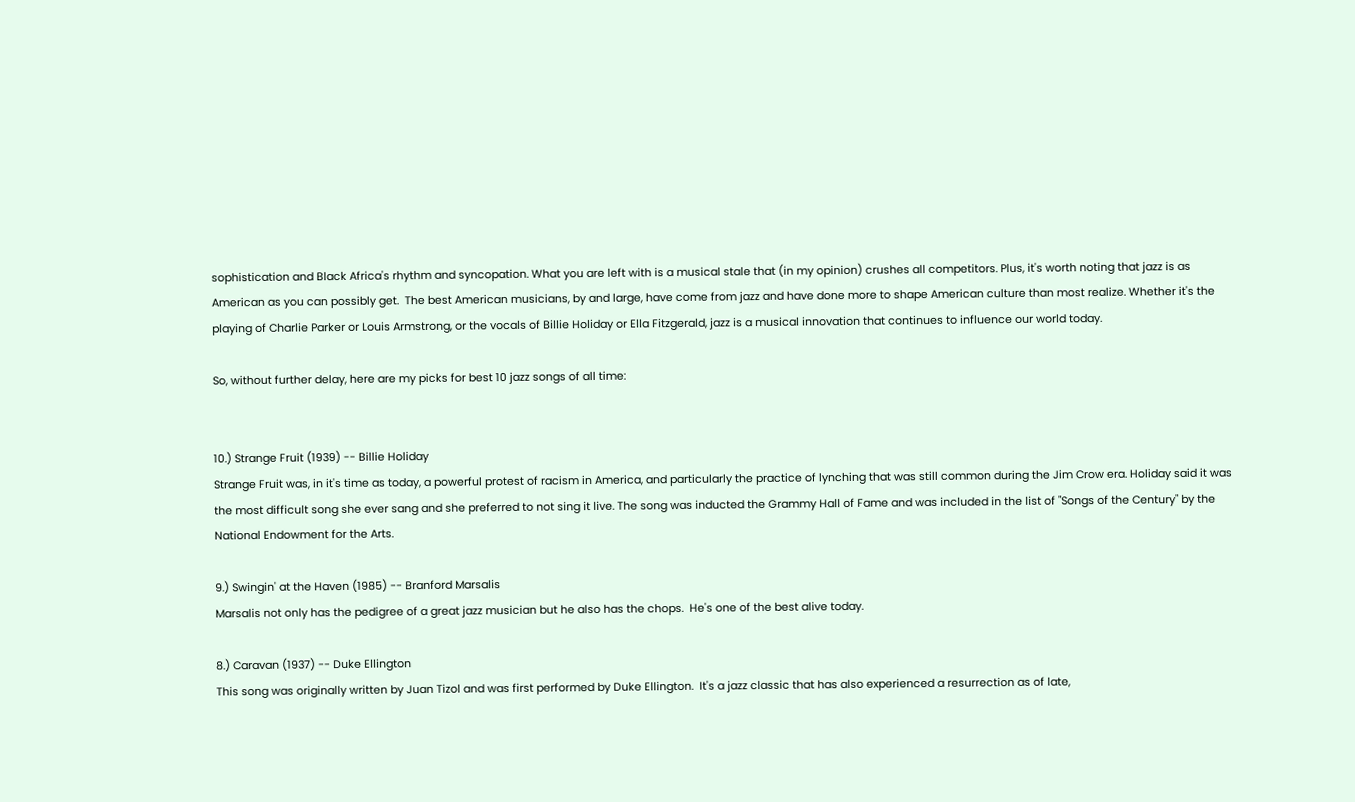sophistication and Black Africa's rhythm and syncopation. What you are left with is a musical stale that (in my opinion) crushes all competitors. Plus, it's worth noting that jazz is as American as you can possibly get.  The best American musicians, by and large, have come from jazz and have done more to shape American culture than most realize. Whether it's the playing of Charlie Parker or Louis Armstrong, or the vocals of Billie Holiday or Ella Fitzgerald, jazz is a musical innovation that continues to influence our world today.

So, without further delay, here are my picks for best 10 jazz songs of all time:


10.) Strange Fruit (1939) -- Billie Holiday
Strange Fruit was, in it's time as today, a powerful protest of racism in America, and particularly the practice of lynching that was still common during the Jim Crow era. Holiday said it was the most difficult song she ever sang and she preferred to not sing it live. The song was inducted the Grammy Hall of Fame and was included in the list of "Songs of the Century" by the National Endowment for the Arts.

9.) Swingin' at the Haven (1985) -- Branford Marsalis
Marsalis not only has the pedigree of a great jazz musician but he also has the chops.  He's one of the best alive today.

8.) Caravan (1937) -- Duke Ellington
This song was originally written by Juan Tizol and was first performed by Duke Ellington.  It's a jazz classic that has also experienced a resurrection as of late,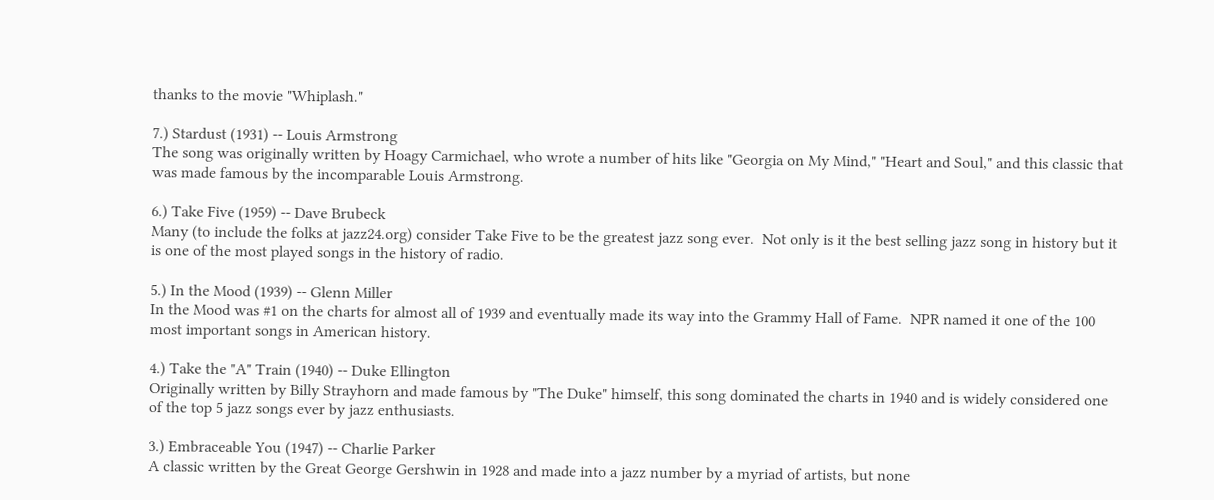thanks to the movie "Whiplash."

7.) Stardust (1931) -- Louis Armstrong
The song was originally written by Hoagy Carmichael, who wrote a number of hits like "Georgia on My Mind," "Heart and Soul," and this classic that was made famous by the incomparable Louis Armstrong.

6.) Take Five (1959) -- Dave Brubeck
Many (to include the folks at jazz24.org) consider Take Five to be the greatest jazz song ever.  Not only is it the best selling jazz song in history but it is one of the most played songs in the history of radio.

5.) In the Mood (1939) -- Glenn Miller
In the Mood was #1 on the charts for almost all of 1939 and eventually made its way into the Grammy Hall of Fame.  NPR named it one of the 100 most important songs in American history.

4.) Take the "A" Train (1940) -- Duke Ellington
Originally written by Billy Strayhorn and made famous by "The Duke" himself, this song dominated the charts in 1940 and is widely considered one of the top 5 jazz songs ever by jazz enthusiasts.

3.) Embraceable You (1947) -- Charlie Parker
A classic written by the Great George Gershwin in 1928 and made into a jazz number by a myriad of artists, but none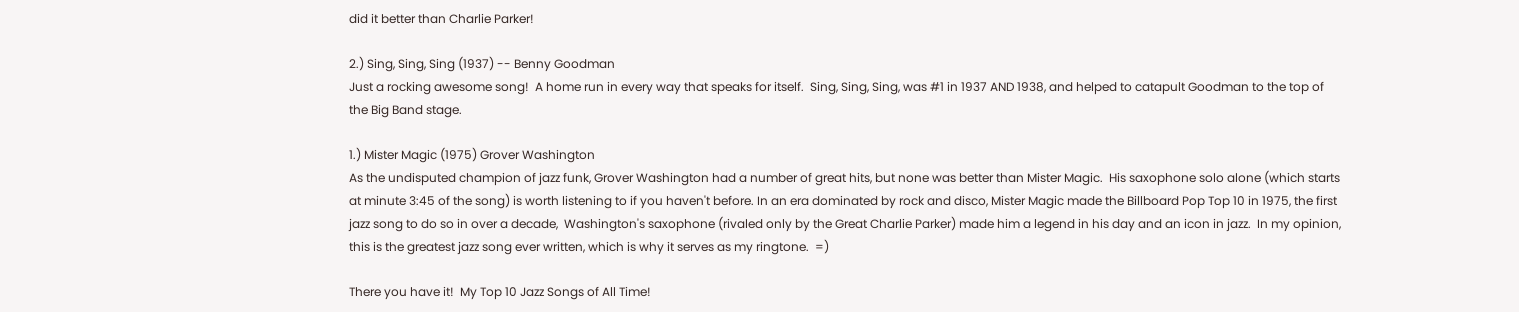did it better than Charlie Parker!

2.) Sing, Sing, Sing (1937) -- Benny Goodman
Just a rocking awesome song!  A home run in every way that speaks for itself.  Sing, Sing, Sing, was #1 in 1937 AND 1938, and helped to catapult Goodman to the top of the Big Band stage.

1.) Mister Magic (1975) Grover Washington
As the undisputed champion of jazz funk, Grover Washington had a number of great hits, but none was better than Mister Magic.  His saxophone solo alone (which starts at minute 3:45 of the song) is worth listening to if you haven't before. In an era dominated by rock and disco, Mister Magic made the Billboard Pop Top 10 in 1975, the first jazz song to do so in over a decade,  Washington's saxophone (rivaled only by the Great Charlie Parker) made him a legend in his day and an icon in jazz.  In my opinion, this is the greatest jazz song ever written, which is why it serves as my ringtone.  =)

There you have it!  My Top 10 Jazz Songs of All Time!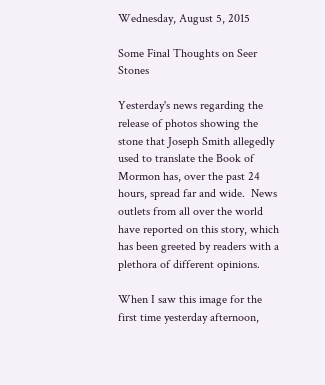Wednesday, August 5, 2015

Some Final Thoughts on Seer Stones

Yesterday's news regarding the release of photos showing the stone that Joseph Smith allegedly used to translate the Book of Mormon has, over the past 24 hours, spread far and wide.  News outlets from all over the world have reported on this story, which has been greeted by readers with a plethora of different opinions.

When I saw this image for the first time yesterday afternoon,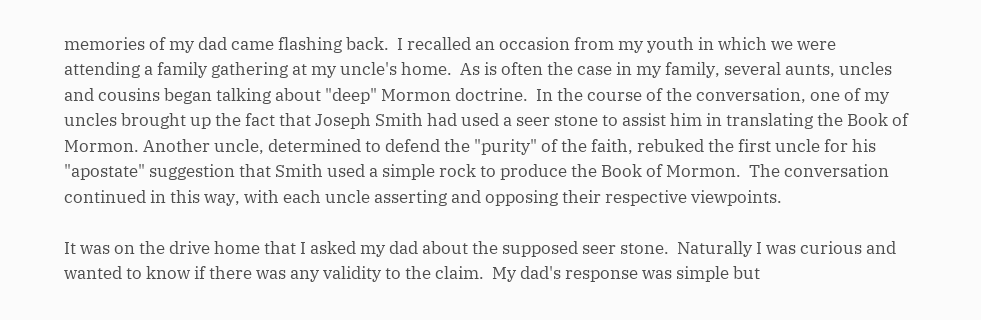memories of my dad came flashing back.  I recalled an occasion from my youth in which we were attending a family gathering at my uncle's home.  As is often the case in my family, several aunts, uncles and cousins began talking about "deep" Mormon doctrine.  In the course of the conversation, one of my uncles brought up the fact that Joseph Smith had used a seer stone to assist him in translating the Book of Mormon. Another uncle, determined to defend the "purity" of the faith, rebuked the first uncle for his "apostate" suggestion that Smith used a simple rock to produce the Book of Mormon.  The conversation continued in this way, with each uncle asserting and opposing their respective viewpoints.

It was on the drive home that I asked my dad about the supposed seer stone.  Naturally I was curious and wanted to know if there was any validity to the claim.  My dad's response was simple but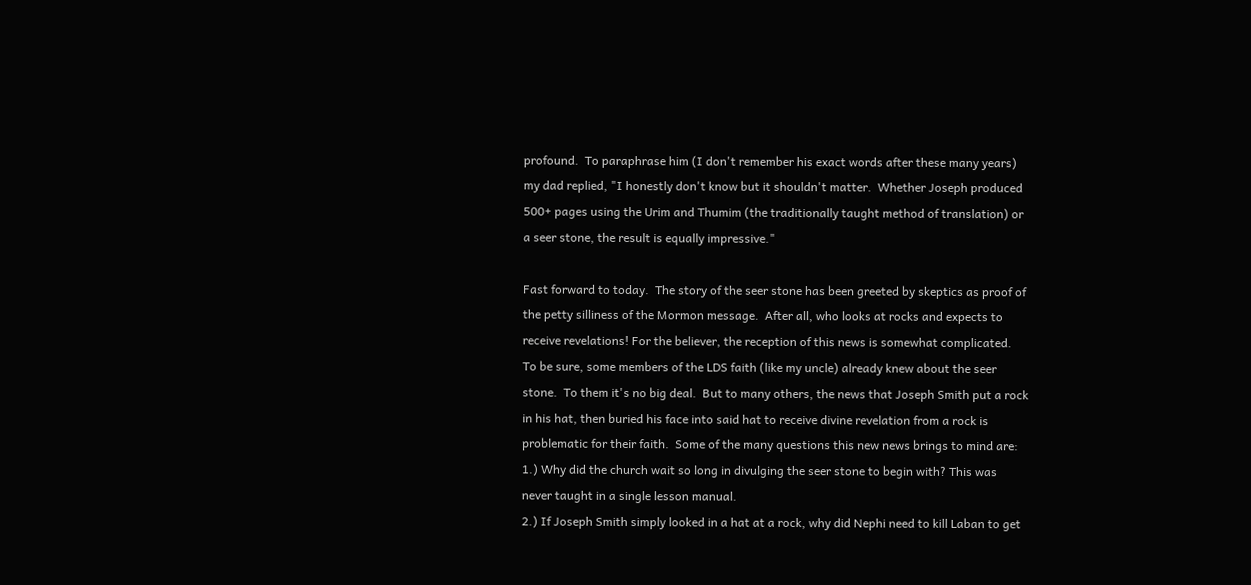profound.  To paraphrase him (I don't remember his exact words after these many years) my dad replied, "I honestly don't know but it shouldn't matter.  Whether Joseph produced 500+ pages using the Urim and Thumim (the traditionally taught method of translation) or a seer stone, the result is equally impressive."

Fast forward to today.  The story of the seer stone has been greeted by skeptics as proof of the petty silliness of the Mormon message.  After all, who looks at rocks and expects to receive revelations! For the believer, the reception of this news is somewhat complicated.  To be sure, some members of the LDS faith (like my uncle) already knew about the seer stone.  To them it's no big deal.  But to many others, the news that Joseph Smith put a rock in his hat, then buried his face into said hat to receive divine revelation from a rock is problematic for their faith.  Some of the many questions this new news brings to mind are:
1.) Why did the church wait so long in divulging the seer stone to begin with? This was never taught in a single lesson manual.
2.) If Joseph Smith simply looked in a hat at a rock, why did Nephi need to kill Laban to get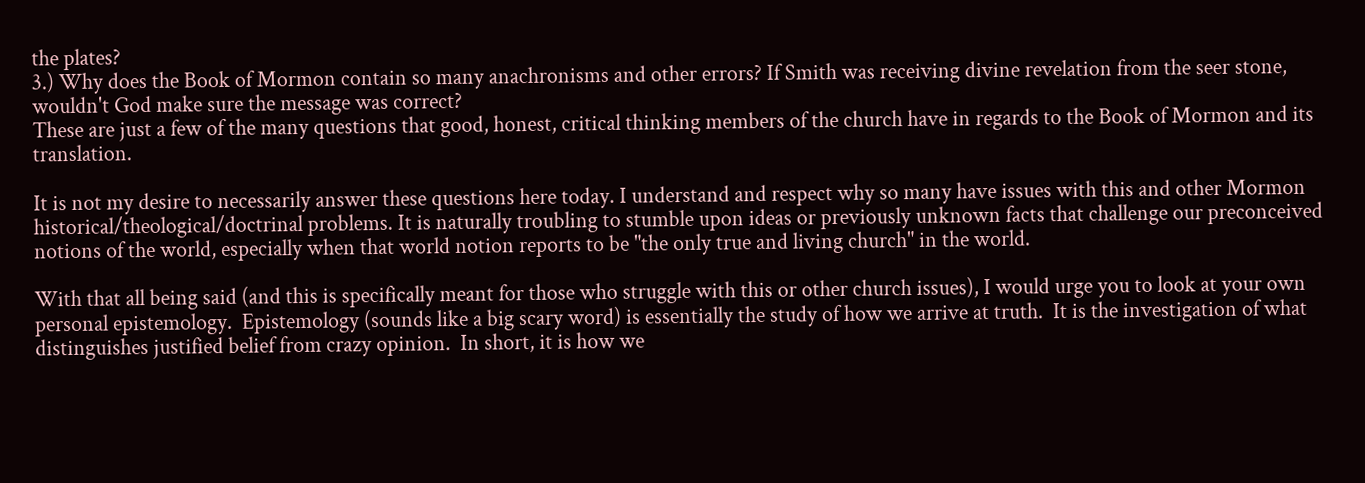the plates?
3.) Why does the Book of Mormon contain so many anachronisms and other errors? If Smith was receiving divine revelation from the seer stone, wouldn't God make sure the message was correct?
These are just a few of the many questions that good, honest, critical thinking members of the church have in regards to the Book of Mormon and its translation.

It is not my desire to necessarily answer these questions here today. I understand and respect why so many have issues with this and other Mormon historical/theological/doctrinal problems. It is naturally troubling to stumble upon ideas or previously unknown facts that challenge our preconceived notions of the world, especially when that world notion reports to be "the only true and living church" in the world.

With that all being said (and this is specifically meant for those who struggle with this or other church issues), I would urge you to look at your own personal epistemology.  Epistemology (sounds like a big scary word) is essentially the study of how we arrive at truth.  It is the investigation of what distinguishes justified belief from crazy opinion.  In short, it is how we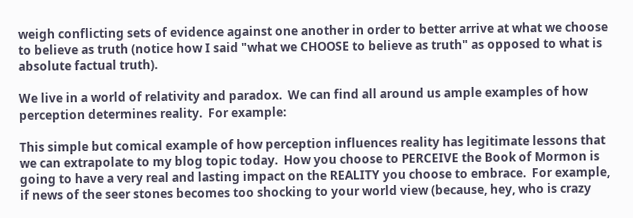weigh conflicting sets of evidence against one another in order to better arrive at what we choose to believe as truth (notice how I said "what we CHOOSE to believe as truth" as opposed to what is absolute factual truth).

We live in a world of relativity and paradox.  We can find all around us ample examples of how perception determines reality.  For example:

This simple but comical example of how perception influences reality has legitimate lessons that we can extrapolate to my blog topic today.  How you choose to PERCEIVE the Book of Mormon is going to have a very real and lasting impact on the REALITY you choose to embrace.  For example, if news of the seer stones becomes too shocking to your world view (because, hey, who is crazy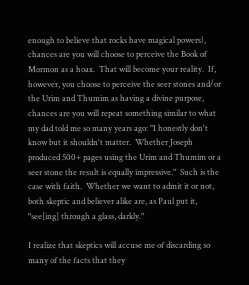enough to believe that rocks have magical powers), chances are you will choose to perceive the Book of Mormon as a hoax.  That will become your reality.  If, however, you choose to perceive the seer stones and/or the Urim and Thumim as having a divine purpose, chances are you will repeat something similar to what my dad told me so many years ago: "I honestly don't know but it shouldn't matter.  Whether Joseph produced 500+ pages using the Urim and Thumim or a seer stone the result is equally impressive."  Such is the case with faith.  Whether we want to admit it or not, both skeptic and believer alike are, as Paul put it, "see[ing] through a glass, darkly."

I realize that skeptics will accuse me of discarding so many of the facts that they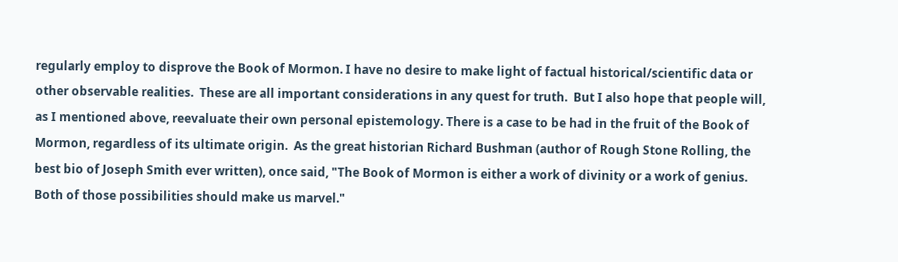regularly employ to disprove the Book of Mormon. I have no desire to make light of factual historical/scientific data or other observable realities.  These are all important considerations in any quest for truth.  But I also hope that people will, as I mentioned above, reevaluate their own personal epistemology. There is a case to be had in the fruit of the Book of Mormon, regardless of its ultimate origin.  As the great historian Richard Bushman (author of Rough Stone Rolling, the best bio of Joseph Smith ever written), once said, "The Book of Mormon is either a work of divinity or a work of genius. Both of those possibilities should make us marvel."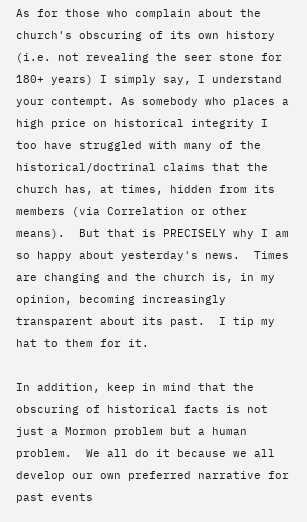As for those who complain about the church's obscuring of its own history (i.e. not revealing the seer stone for 180+ years) I simply say, I understand your contempt. As somebody who places a high price on historical integrity I too have struggled with many of the historical/doctrinal claims that the church has, at times, hidden from its members (via Correlation or other means).  But that is PRECISELY why I am so happy about yesterday's news.  Times are changing and the church is, in my opinion, becoming increasingly transparent about its past.  I tip my hat to them for it.

In addition, keep in mind that the obscuring of historical facts is not just a Mormon problem but a human problem.  We all do it because we all develop our own preferred narrative for past events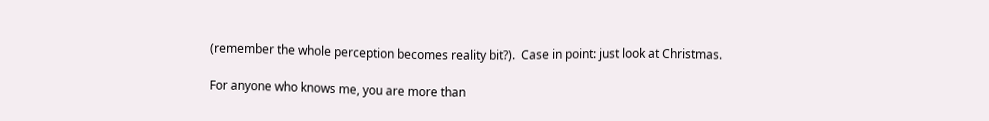(remember the whole perception becomes reality bit?).  Case in point: just look at Christmas.

For anyone who knows me, you are more than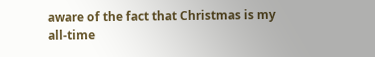aware of the fact that Christmas is my all-time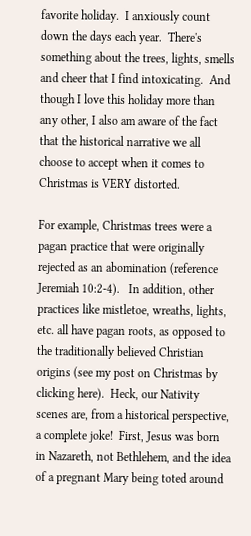favorite holiday.  I anxiously count down the days each year.  There's something about the trees, lights, smells and cheer that I find intoxicating.  And though I love this holiday more than any other, I also am aware of the fact that the historical narrative we all choose to accept when it comes to Christmas is VERY distorted.

For example, Christmas trees were a pagan practice that were originally rejected as an abomination (reference Jeremiah 10:2-4).   In addition, other practices like mistletoe, wreaths, lights, etc. all have pagan roots, as opposed to the traditionally believed Christian origins (see my post on Christmas by clicking here).  Heck, our Nativity scenes are, from a historical perspective, a complete joke!  First, Jesus was born in Nazareth, not Bethlehem, and the idea of a pregnant Mary being toted around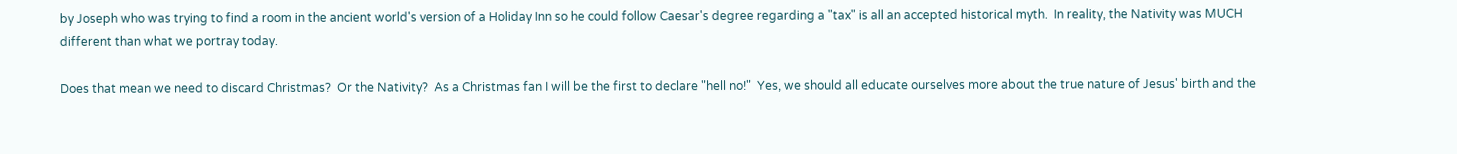by Joseph who was trying to find a room in the ancient world's version of a Holiday Inn so he could follow Caesar's degree regarding a "tax" is all an accepted historical myth.  In reality, the Nativity was MUCH different than what we portray today.

Does that mean we need to discard Christmas?  Or the Nativity?  As a Christmas fan I will be the first to declare "hell no!"  Yes, we should all educate ourselves more about the true nature of Jesus' birth and the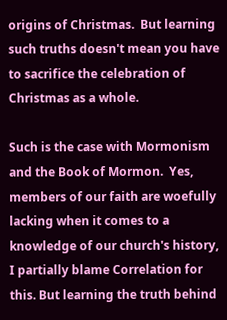origins of Christmas.  But learning such truths doesn't mean you have to sacrifice the celebration of Christmas as a whole.

Such is the case with Mormonism and the Book of Mormon.  Yes, members of our faith are woefully lacking when it comes to a knowledge of our church's history,  I partially blame Correlation for this. But learning the truth behind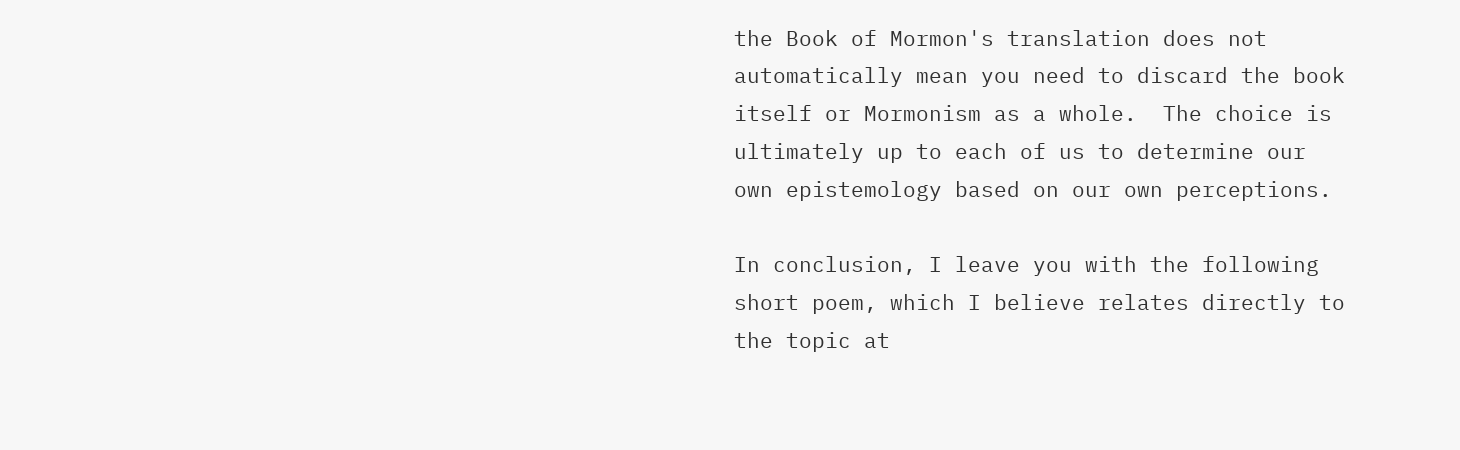the Book of Mormon's translation does not automatically mean you need to discard the book itself or Mormonism as a whole.  The choice is ultimately up to each of us to determine our own epistemology based on our own perceptions.

In conclusion, I leave you with the following short poem, which I believe relates directly to the topic at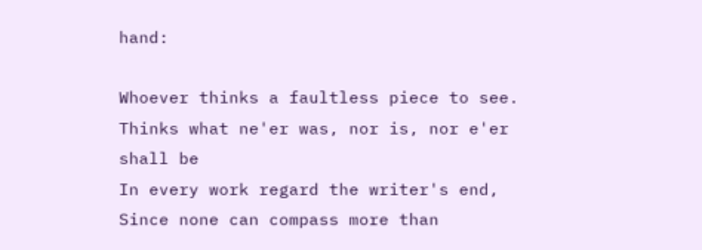hand:

Whoever thinks a faultless piece to see.
Thinks what ne'er was, nor is, nor e'er shall be
In every work regard the writer's end,
Since none can compass more than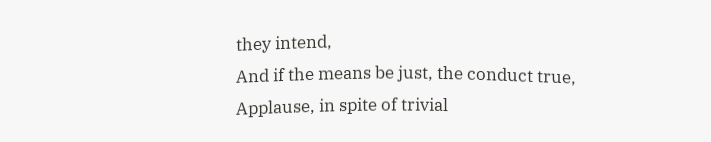they intend,
And if the means be just, the conduct true,
Applause, in spite of trivial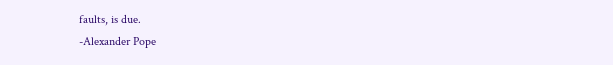faults, is due.
-Alexander Pope